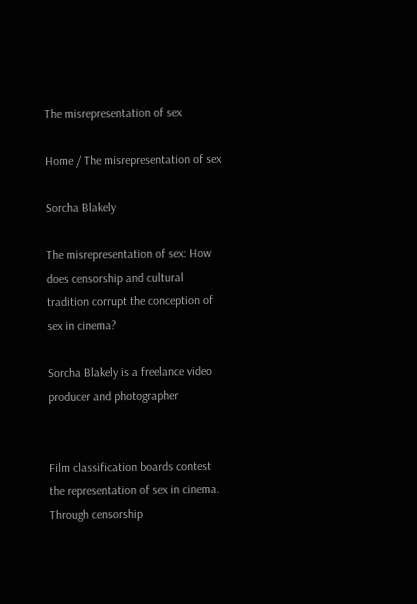The misrepresentation of sex

Home / The misrepresentation of sex

Sorcha Blakely

The misrepresentation of sex: How does censorship and cultural tradition corrupt the conception of sex in cinema?

Sorcha Blakely is a freelance video producer and photographer


Film classification boards contest the representation of sex in cinema. Through censorship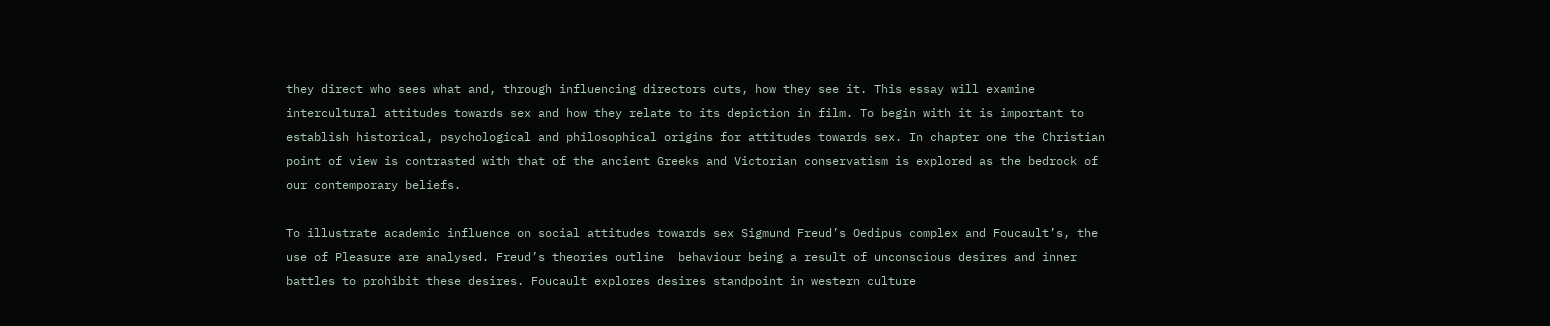they direct who sees what and, through influencing directors cuts, how they see it. This essay will examine intercultural attitudes towards sex and how they relate to its depiction in film. To begin with it is important to establish historical, psychological and philosophical origins for attitudes towards sex. In chapter one the Christian point of view is contrasted with that of the ancient Greeks and Victorian conservatism is explored as the bedrock of our contemporary beliefs.

To illustrate academic influence on social attitudes towards sex Sigmund Freud’s Oedipus complex and Foucault’s, the use of Pleasure are analysed. Freud’s theories outline  behaviour being a result of unconscious desires and inner battles to prohibit these desires. Foucault explores desires standpoint in western culture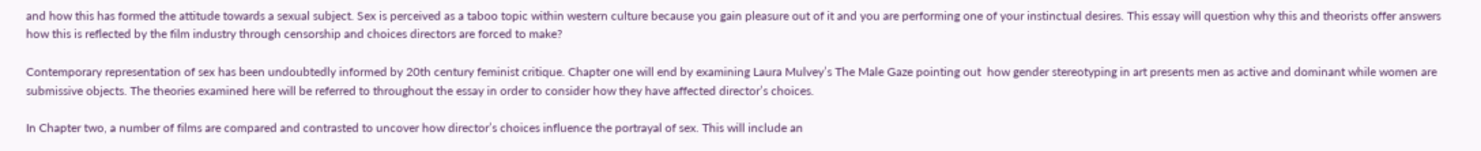and how this has formed the attitude towards a sexual subject. Sex is perceived as a taboo topic within western culture because you gain pleasure out of it and you are performing one of your instinctual desires. This essay will question why this and theorists offer answers how this is reflected by the film industry through censorship and choices directors are forced to make?

Contemporary representation of sex has been undoubtedly informed by 20th century feminist critique. Chapter one will end by examining Laura Mulvey’s The Male Gaze pointing out  how gender stereotyping in art presents men as active and dominant while women are submissive objects. The theories examined here will be referred to throughout the essay in order to consider how they have affected director’s choices.

In Chapter two, a number of films are compared and contrasted to uncover how director’s choices influence the portrayal of sex. This will include an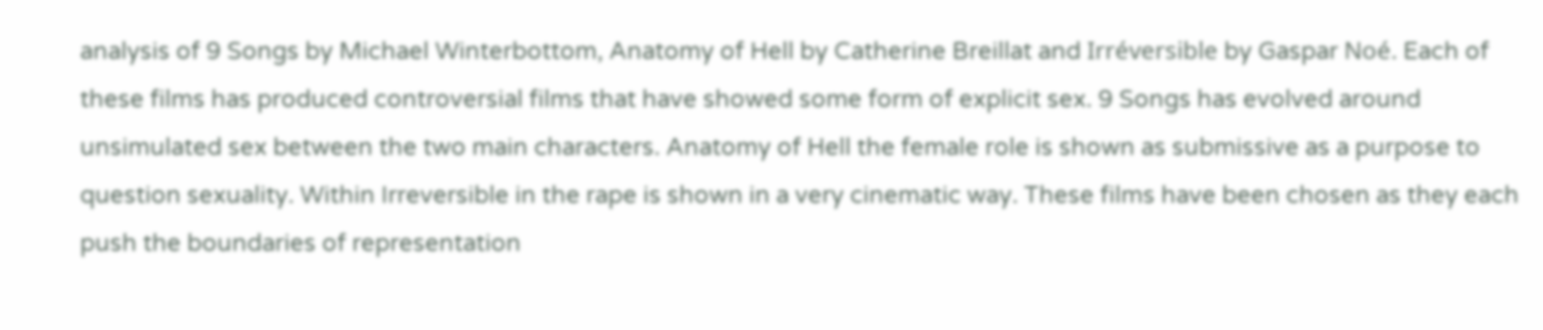analysis of 9 Songs by Michael Winterbottom, Anatomy of Hell by Catherine Breillat and Irréversible by Gaspar Noé. Each of these films has produced controversial films that have showed some form of explicit sex. 9 Songs has evolved around unsimulated sex between the two main characters. Anatomy of Hell the female role is shown as submissive as a purpose to question sexuality. Within Irreversible in the rape is shown in a very cinematic way. These films have been chosen as they each push the boundaries of representation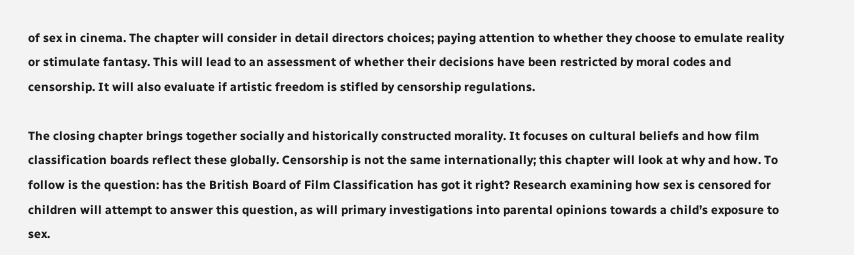of sex in cinema. The chapter will consider in detail directors choices; paying attention to whether they choose to emulate reality or stimulate fantasy. This will lead to an assessment of whether their decisions have been restricted by moral codes and censorship. It will also evaluate if artistic freedom is stifled by censorship regulations.

The closing chapter brings together socially and historically constructed morality. It focuses on cultural beliefs and how film classification boards reflect these globally. Censorship is not the same internationally; this chapter will look at why and how. To follow is the question: has the British Board of Film Classification has got it right? Research examining how sex is censored for children will attempt to answer this question, as will primary investigations into parental opinions towards a child’s exposure to sex.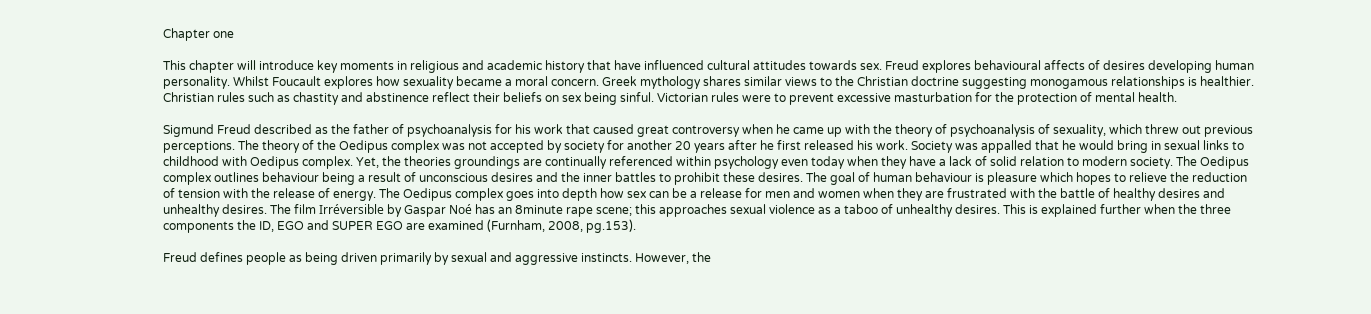Chapter one

This chapter will introduce key moments in religious and academic history that have influenced cultural attitudes towards sex. Freud explores behavioural affects of desires developing human personality. Whilst Foucault explores how sexuality became a moral concern. Greek mythology shares similar views to the Christian doctrine suggesting monogamous relationships is healthier. Christian rules such as chastity and abstinence reflect their beliefs on sex being sinful. Victorian rules were to prevent excessive masturbation for the protection of mental health.

Sigmund Freud described as the father of psychoanalysis for his work that caused great controversy when he came up with the theory of psychoanalysis of sexuality, which threw out previous perceptions. The theory of the Oedipus complex was not accepted by society for another 20 years after he first released his work. Society was appalled that he would bring in sexual links to childhood with Oedipus complex. Yet, the theories groundings are continually referenced within psychology even today when they have a lack of solid relation to modern society. The Oedipus complex outlines behaviour being a result of unconscious desires and the inner battles to prohibit these desires. The goal of human behaviour is pleasure which hopes to relieve the reduction of tension with the release of energy. The Oedipus complex goes into depth how sex can be a release for men and women when they are frustrated with the battle of healthy desires and unhealthy desires. The film Irréversible by Gaspar Noé has an 8minute rape scene; this approaches sexual violence as a taboo of unhealthy desires. This is explained further when the three components the ID, EGO and SUPER EGO are examined (Furnham, 2008, pg.153).

Freud defines people as being driven primarily by sexual and aggressive instincts. However, the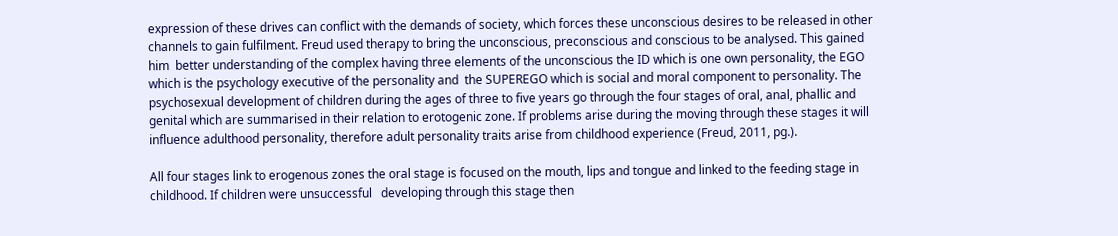expression of these drives can conflict with the demands of society, which forces these unconscious desires to be released in other channels to gain fulfilment. Freud used therapy to bring the unconscious, preconscious and conscious to be analysed. This gained him  better understanding of the complex having three elements of the unconscious the ID which is one own personality, the EGO which is the psychology executive of the personality and  the SUPEREGO which is social and moral component to personality. The psychosexual development of children during the ages of three to five years go through the four stages of oral, anal, phallic and genital which are summarised in their relation to erotogenic zone. If problems arise during the moving through these stages it will influence adulthood personality, therefore adult personality traits arise from childhood experience (Freud, 2011, pg.).

All four stages link to erogenous zones the oral stage is focused on the mouth, lips and tongue and linked to the feeding stage in childhood. If children were unsuccessful   developing through this stage then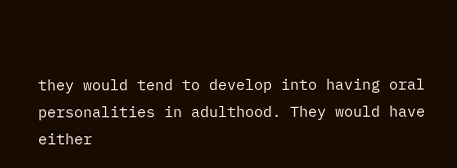they would tend to develop into having oral personalities in adulthood. They would have either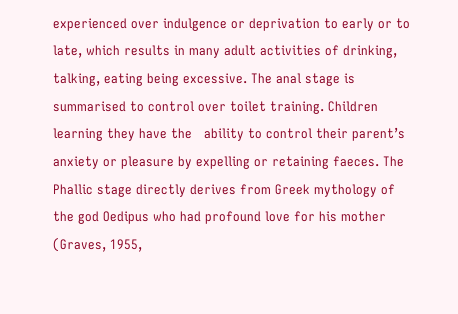experienced over indulgence or deprivation to early or to late, which results in many adult activities of drinking, talking, eating being excessive. The anal stage is summarised to control over toilet training. Children learning they have the   ability to control their parent’s anxiety or pleasure by expelling or retaining faeces. The  Phallic stage directly derives from Greek mythology of the god Oedipus who had profound love for his mother (Graves, 1955,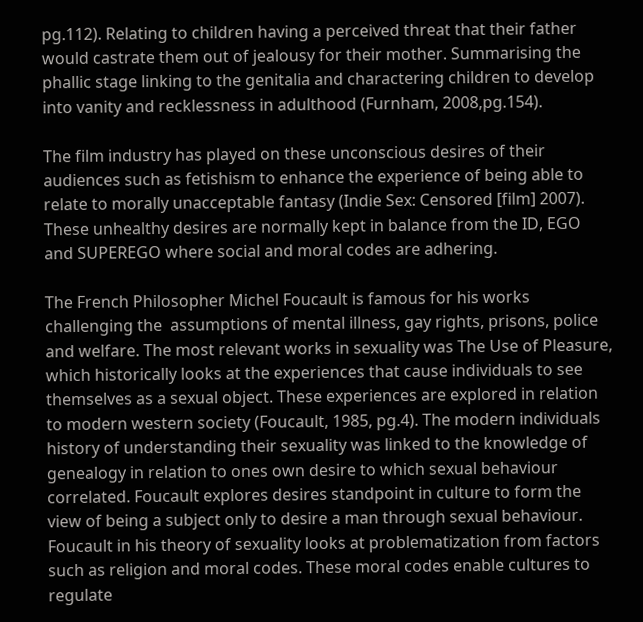pg.112). Relating to children having a perceived threat that their father would castrate them out of jealousy for their mother. Summarising the phallic stage linking to the genitalia and charactering children to develop into vanity and recklessness in adulthood (Furnham, 2008,pg.154).

The film industry has played on these unconscious desires of their audiences such as fetishism to enhance the experience of being able to relate to morally unacceptable fantasy (Indie Sex: Censored [film] 2007). These unhealthy desires are normally kept in balance from the ID, EGO and SUPEREGO where social and moral codes are adhering.

The French Philosopher Michel Foucault is famous for his works challenging the  assumptions of mental illness, gay rights, prisons, police and welfare. The most relevant works in sexuality was The Use of Pleasure, which historically looks at the experiences that cause individuals to see themselves as a sexual object. These experiences are explored in relation to modern western society (Foucault, 1985, pg.4). The modern individuals history of understanding their sexuality was linked to the knowledge of genealogy in relation to ones own desire to which sexual behaviour correlated. Foucault explores desires standpoint in culture to form the view of being a subject only to desire a man through sexual behaviour. Foucault in his theory of sexuality looks at problematization from factors such as religion and moral codes. These moral codes enable cultures to regulate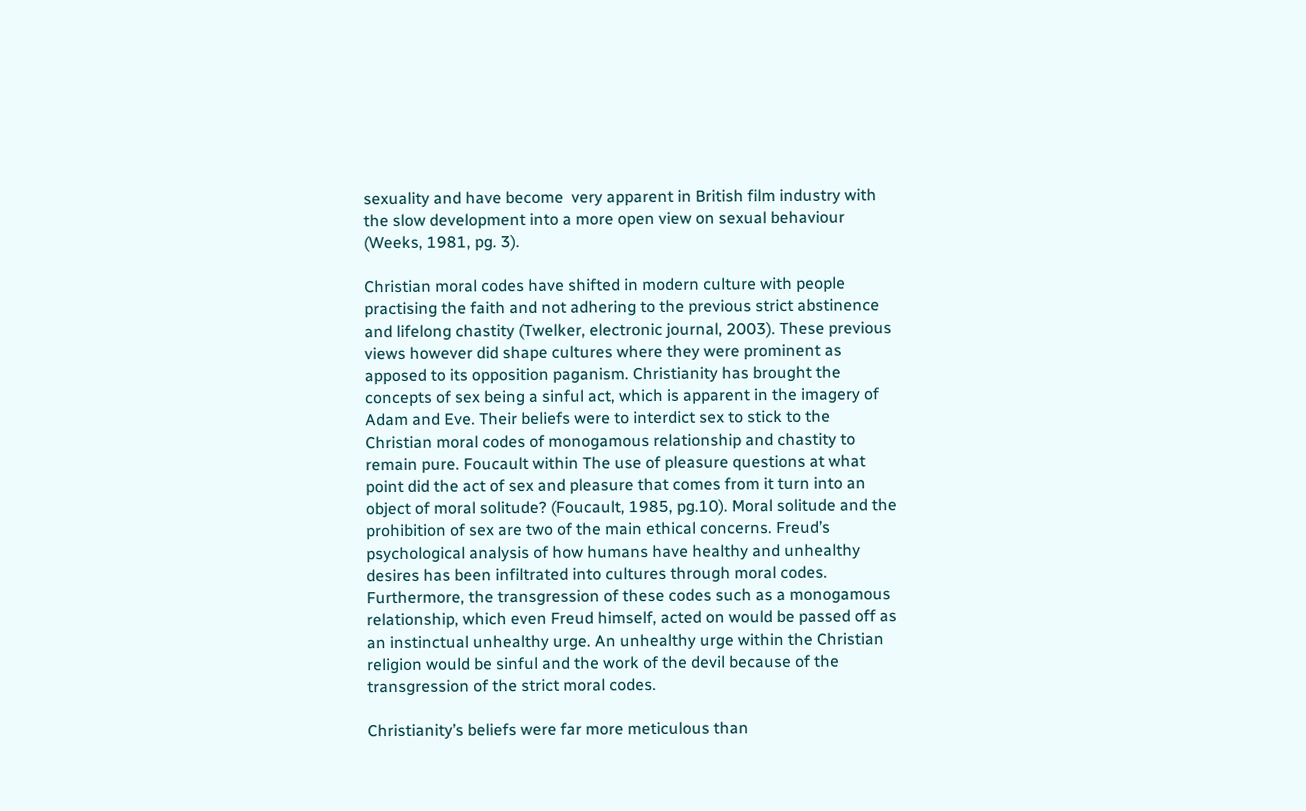sexuality and have become  very apparent in British film industry with the slow development into a more open view on sexual behaviour (Weeks, 1981, pg. 3).

Christian moral codes have shifted in modern culture with people practising the faith and not adhering to the previous strict abstinence and lifelong chastity (Twelker, electronic journal, 2003). These previous views however did shape cultures where they were prominent as apposed to its opposition paganism. Christianity has brought the concepts of sex being a sinful act, which is apparent in the imagery of Adam and Eve. Their beliefs were to interdict sex to stick to the Christian moral codes of monogamous relationship and chastity to remain pure. Foucault within The use of pleasure questions at what point did the act of sex and pleasure that comes from it turn into an object of moral solitude? (Foucault, 1985, pg.10). Moral solitude and the prohibition of sex are two of the main ethical concerns. Freud’s psychological analysis of how humans have healthy and unhealthy desires has been infiltrated into cultures through moral codes. Furthermore, the transgression of these codes such as a monogamous relationship, which even Freud himself, acted on would be passed off as an instinctual unhealthy urge. An unhealthy urge within the Christian religion would be sinful and the work of the devil because of the transgression of the strict moral codes.

Christianity’s beliefs were far more meticulous than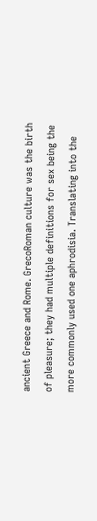ancient Greece and Rome. GrecoRoman culture was the birth of pleasure; they had multiple definitions for sex being the more commonly used one aphrodisia. Translating into the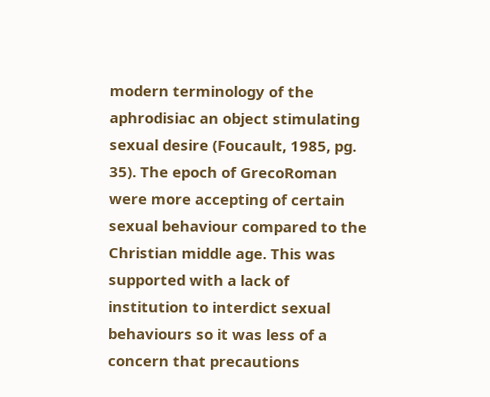modern terminology of the aphrodisiac an object stimulating sexual desire (Foucault, 1985, pg. 35). The epoch of GrecoRoman were more accepting of certain sexual behaviour compared to the Christian middle age. This was supported with a lack of institution to interdict sexual behaviours so it was less of a concern that precautions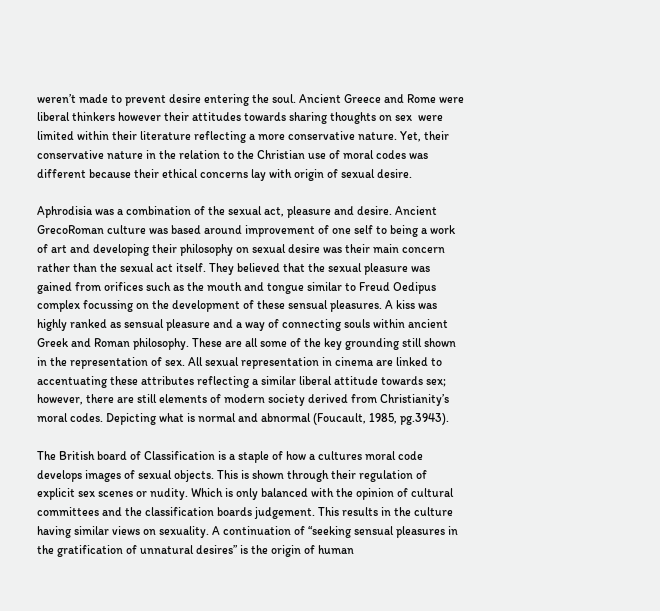weren’t made to prevent desire entering the soul. Ancient Greece and Rome were liberal thinkers however their attitudes towards sharing thoughts on sex  were limited within their literature reflecting a more conservative nature. Yet, their conservative nature in the relation to the Christian use of moral codes was different because their ethical concerns lay with origin of sexual desire.

Aphrodisia was a combination of the sexual act, pleasure and desire. Ancient GrecoRoman culture was based around improvement of one self to being a work of art and developing their philosophy on sexual desire was their main concern rather than the sexual act itself. They believed that the sexual pleasure was gained from orifices such as the mouth and tongue similar to Freud Oedipus complex focussing on the development of these sensual pleasures. A kiss was highly ranked as sensual pleasure and a way of connecting souls within ancient Greek and Roman philosophy. These are all some of the key grounding still shown in the representation of sex. All sexual representation in cinema are linked to accentuating these attributes reflecting a similar liberal attitude towards sex; however, there are still elements of modern society derived from Christianity’s moral codes. Depicting what is normal and abnormal (Foucault, 1985, pg.3943).

The British board of Classification is a staple of how a cultures moral code develops images of sexual objects. This is shown through their regulation of explicit sex scenes or nudity. Which is only balanced with the opinion of cultural committees and the classification boards judgement. This results in the culture having similar views on sexuality. A continuation of “seeking sensual pleasures in the gratification of unnatural desires” is the origin of human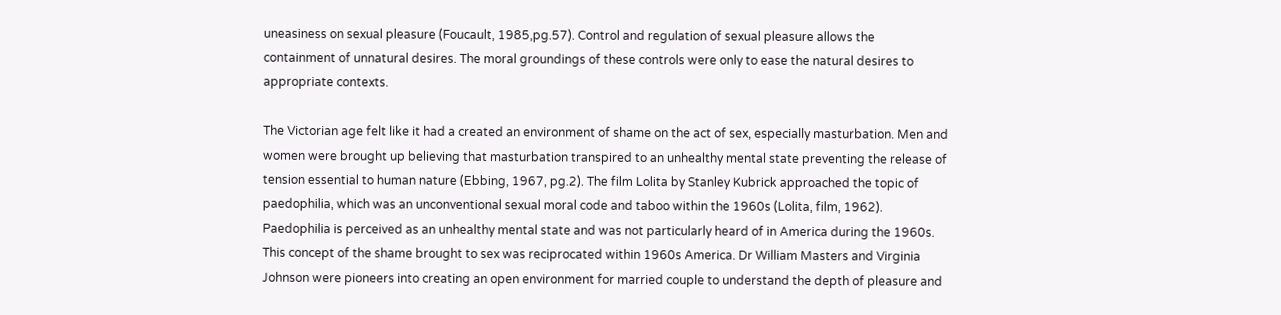uneasiness on sexual pleasure (Foucault, 1985,pg.57). Control and regulation of sexual pleasure allows the containment of unnatural desires. The moral groundings of these controls were only to ease the natural desires to appropriate contexts.

The Victorian age felt like it had a created an environment of shame on the act of sex, especially masturbation. Men and women were brought up believing that masturbation transpired to an unhealthy mental state preventing the release of tension essential to human nature (Ebbing, 1967, pg.2). The film Lolita by Stanley Kubrick approached the topic of paedophilia, which was an unconventional sexual moral code and taboo within the 1960s (Lolita, film, 1962). Paedophilia is perceived as an unhealthy mental state and was not particularly heard of in America during the 1960s. This concept of the shame brought to sex was reciprocated within 1960s America. Dr William Masters and Virginia Johnson were pioneers into creating an open environment for married couple to understand the depth of pleasure and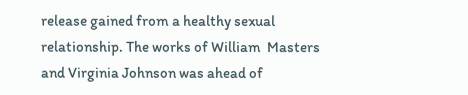release gained from a healthy sexual relationship. The works of William  Masters and Virginia Johnson was ahead of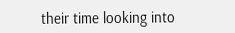their time looking into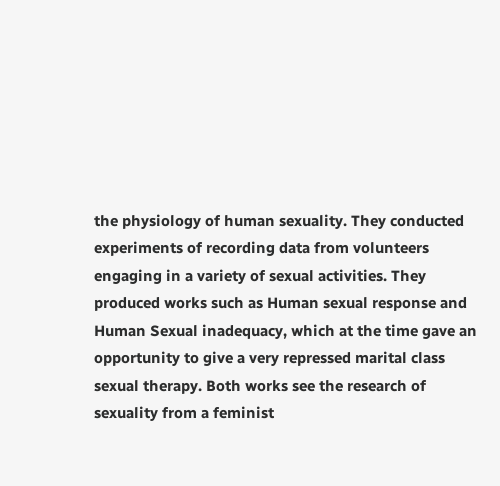the physiology of human sexuality. They conducted experiments of recording data from volunteers engaging in a variety of sexual activities. They produced works such as Human sexual response and Human Sexual inadequacy, which at the time gave an opportunity to give a very repressed marital class sexual therapy. Both works see the research of sexuality from a feminist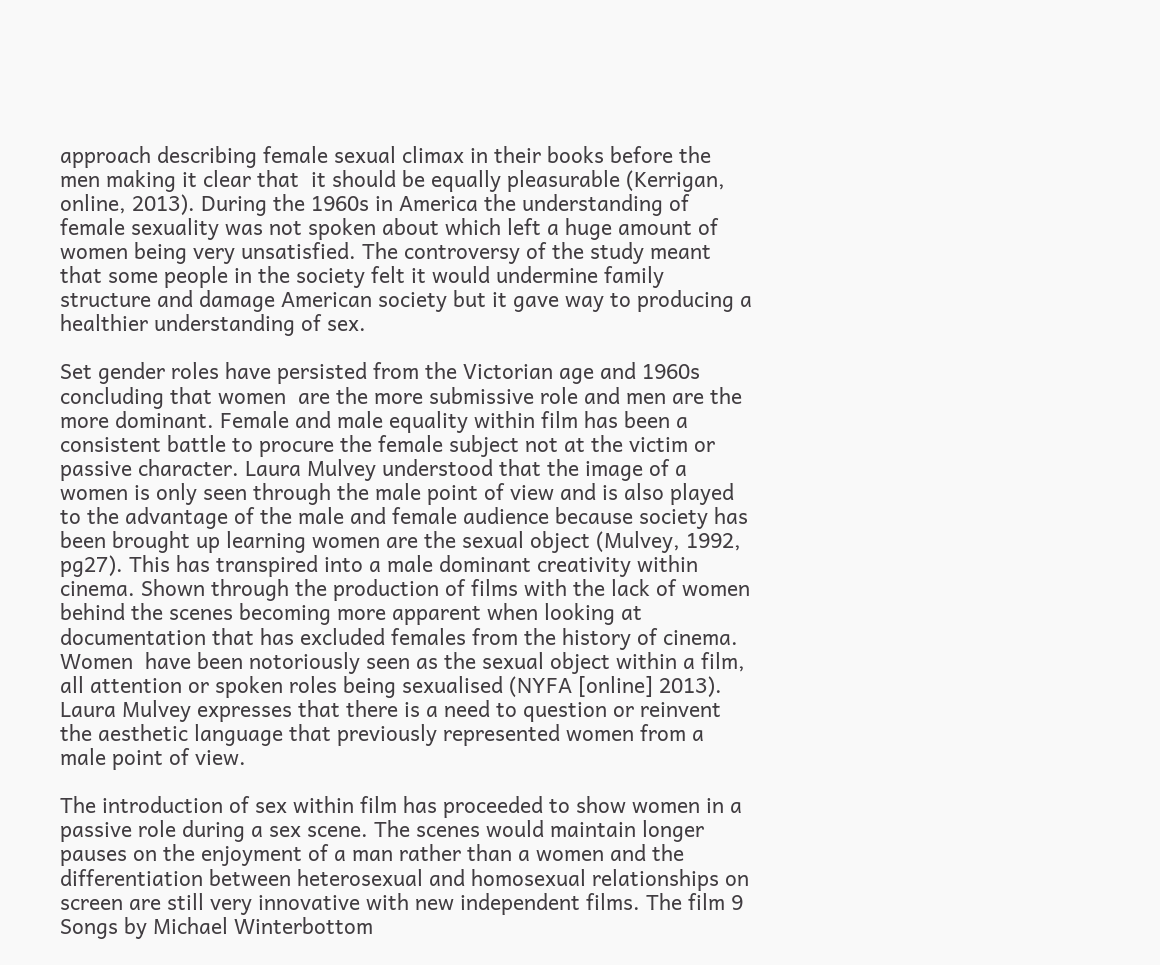approach describing female sexual climax in their books before the men making it clear that  it should be equally pleasurable (Kerrigan, online, 2013). During the 1960s in America the understanding of female sexuality was not spoken about which left a huge amount of women being very unsatisfied. The controversy of the study meant that some people in the society felt it would undermine family structure and damage American society but it gave way to producing a healthier understanding of sex.

Set gender roles have persisted from the Victorian age and 1960s concluding that women  are the more submissive role and men are the more dominant. Female and male equality within film has been a consistent battle to procure the female subject not at the victim or passive character. Laura Mulvey understood that the image of a women is only seen through the male point of view and is also played to the advantage of the male and female audience because society has been brought up learning women are the sexual object (Mulvey, 1992, pg27). This has transpired into a male dominant creativity within cinema. Shown through the production of films with the lack of women behind the scenes becoming more apparent when looking at documentation that has excluded females from the history of cinema. Women  have been notoriously seen as the sexual object within a film, all attention or spoken roles being sexualised (NYFA [online] 2013). Laura Mulvey expresses that there is a need to question or reinvent the aesthetic language that previously represented women from a male point of view.

The introduction of sex within film has proceeded to show women in a passive role during a sex scene. The scenes would maintain longer pauses on the enjoyment of a man rather than a women and the differentiation between heterosexual and homosexual relationships on screen are still very innovative with new independent films. The film 9 Songs by Michael Winterbottom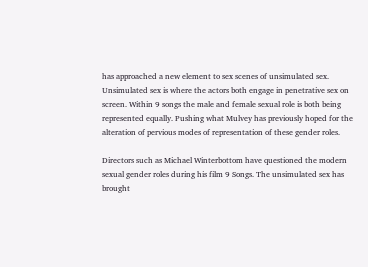has approached a new element to sex scenes of unsimulated sex.  Unsimulated sex is where the actors both engage in penetrative sex on screen. Within 9 songs the male and female sexual role is both being represented equally. Pushing what Mulvey has previously hoped for the alteration of pervious modes of representation of these gender roles.

Directors such as Michael Winterbottom have questioned the modern sexual gender roles during his film 9 Songs. The unsimulated sex has brought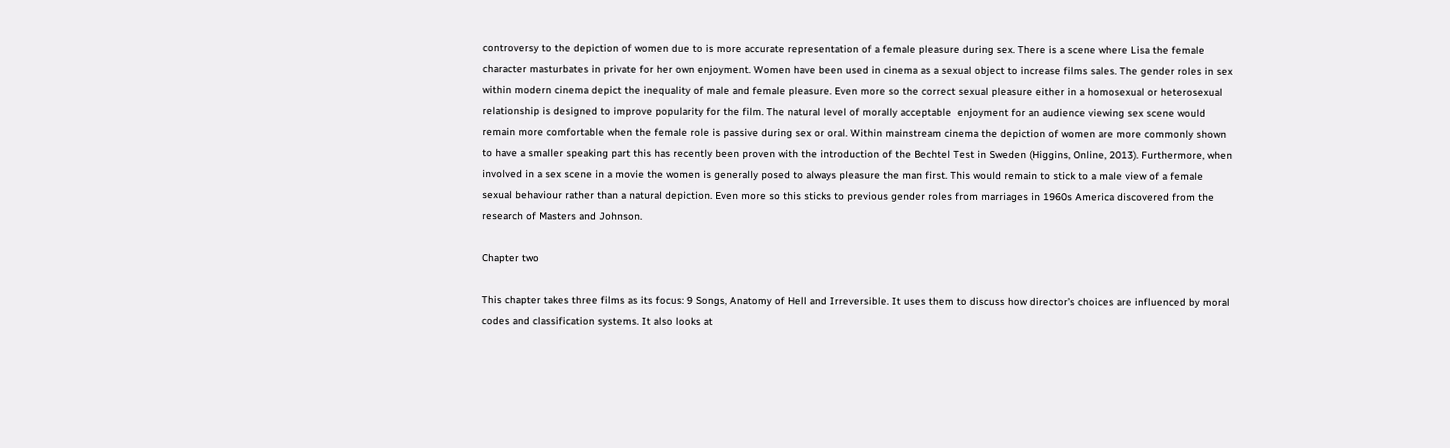controversy to the depiction of women due to is more accurate representation of a female pleasure during sex. There is a scene where Lisa the female character masturbates in private for her own enjoyment. Women have been used in cinema as a sexual object to increase films sales. The gender roles in sex within modern cinema depict the inequality of male and female pleasure. Even more so the correct sexual pleasure either in a homosexual or heterosexual relationship is designed to improve popularity for the film. The natural level of morally acceptable  enjoyment for an audience viewing sex scene would remain more comfortable when the female role is passive during sex or oral. Within mainstream cinema the depiction of women are more commonly shown to have a smaller speaking part this has recently been proven with the introduction of the Bechtel Test in Sweden (Higgins, Online, 2013). Furthermore, when involved in a sex scene in a movie the women is generally posed to always pleasure the man first. This would remain to stick to a male view of a female sexual behaviour rather than a natural depiction. Even more so this sticks to previous gender roles from marriages in 1960s America discovered from the research of Masters and Johnson.

Chapter two

This chapter takes three films as its focus: 9 Songs, Anatomy of Hell and Irreversible. It uses them to discuss how director’s choices are influenced by moral codes and classification systems. It also looks at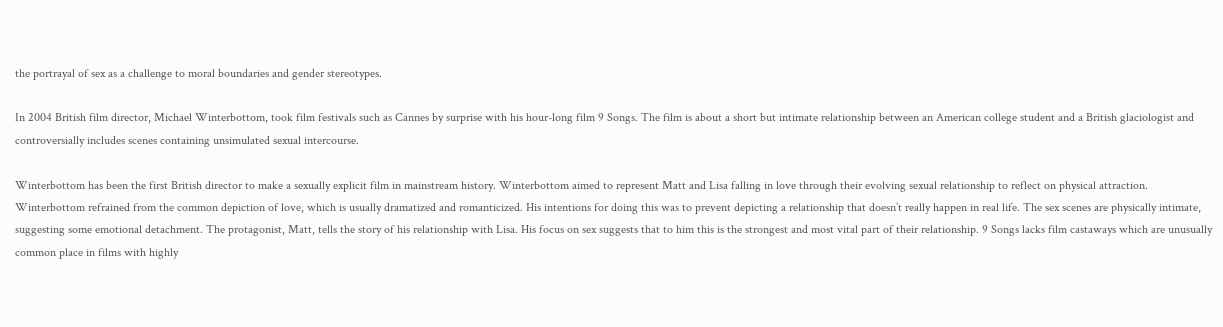the portrayal of sex as a challenge to moral boundaries and gender stereotypes.

In 2004 British film director, Michael Winterbottom, took film festivals such as Cannes by surprise with his hour-long film 9 Songs. The film is about a short but intimate relationship between an American college student and a British glaciologist and controversially includes scenes containing unsimulated sexual intercourse.

Winterbottom has been the first British director to make a sexually explicit film in mainstream history. Winterbottom aimed to represent Matt and Lisa falling in love through their evolving sexual relationship to reflect on physical attraction. Winterbottom refrained from the common depiction of love, which is usually dramatized and romanticized. His intentions for doing this was to prevent depicting a relationship that doesn’t really happen in real life. The sex scenes are physically intimate, suggesting some emotional detachment. The protagonist, Matt, tells the story of his relationship with Lisa. His focus on sex suggests that to him this is the strongest and most vital part of their relationship. 9 Songs lacks film castaways which are unusually common place in films with highly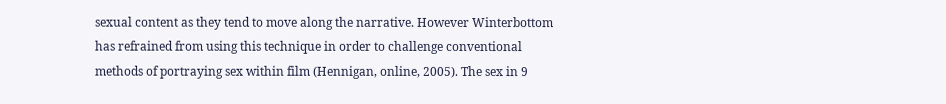sexual content as they tend to move along the narrative. However Winterbottom has refrained from using this technique in order to challenge conventional methods of portraying sex within film (Hennigan, online, 2005). The sex in 9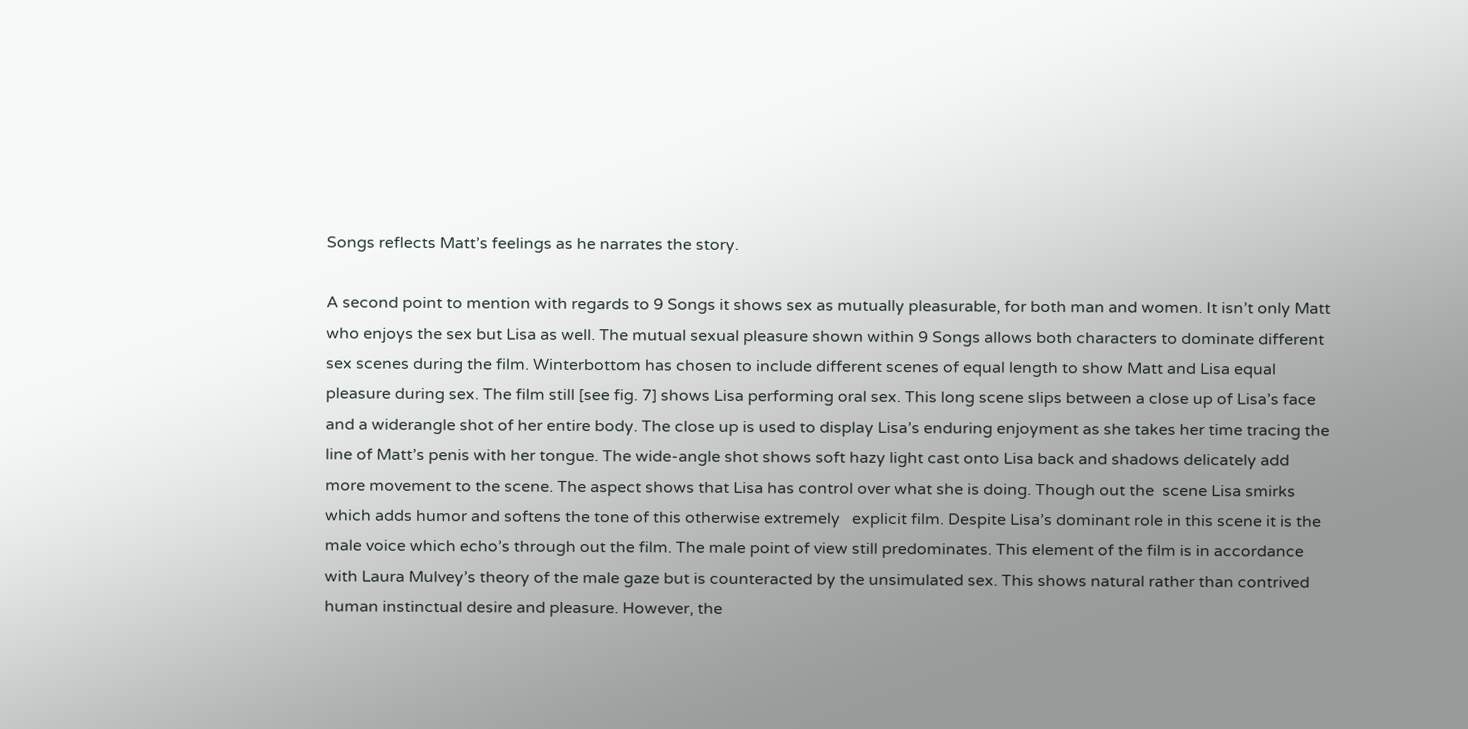Songs reflects Matt’s feelings as he narrates the story.

A second point to mention with regards to 9 Songs it shows sex as mutually pleasurable, for both man and women. It isn’t only Matt who enjoys the sex but Lisa as well. The mutual sexual pleasure shown within 9 Songs allows both characters to dominate different sex scenes during the film. Winterbottom has chosen to include different scenes of equal length to show Matt and Lisa equal pleasure during sex. The film still [see fig. 7] shows Lisa performing oral sex. This long scene slips between a close up of Lisa’s face and a widerangle shot of her entire body. The close up is used to display Lisa’s enduring enjoyment as she takes her time tracing the line of Matt’s penis with her tongue. The wide-angle shot shows soft hazy light cast onto Lisa back and shadows delicately add more movement to the scene. The aspect shows that Lisa has control over what she is doing. Though out the  scene Lisa smirks which adds humor and softens the tone of this otherwise extremely   explicit film. Despite Lisa’s dominant role in this scene it is the male voice which echo’s through out the film. The male point of view still predominates. This element of the film is in accordance with Laura Mulvey’s theory of the male gaze but is counteracted by the unsimulated sex. This shows natural rather than contrived human instinctual desire and pleasure. However, the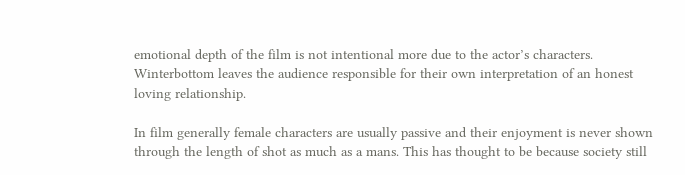emotional depth of the film is not intentional more due to the actor’s characters. Winterbottom leaves the audience responsible for their own interpretation of an honest loving relationship.

In film generally female characters are usually passive and their enjoyment is never shown through the length of shot as much as a mans. This has thought to be because society still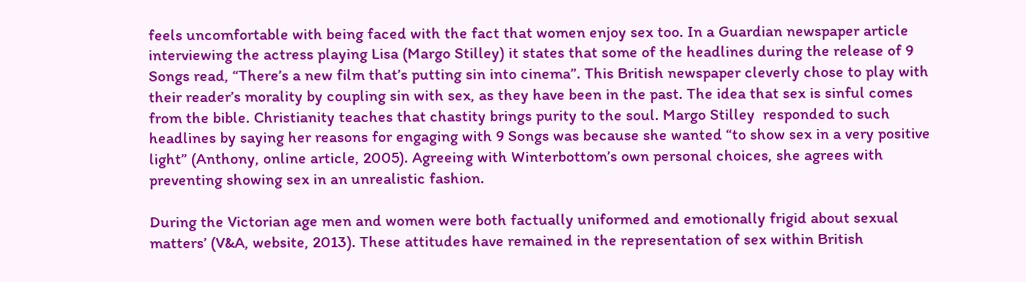feels uncomfortable with being faced with the fact that women enjoy sex too. In a Guardian newspaper article interviewing the actress playing Lisa (Margo Stilley) it states that some of the headlines during the release of 9 Songs read, “There’s a new film that’s putting sin into cinema”. This British newspaper cleverly chose to play with their reader’s morality by coupling sin with sex, as they have been in the past. The idea that sex is sinful comes from the bible. Christianity teaches that chastity brings purity to the soul. Margo Stilley  responded to such headlines by saying her reasons for engaging with 9 Songs was because she wanted “to show sex in a very positive light” (Anthony, online article, 2005). Agreeing with Winterbottom’s own personal choices, she agrees with preventing showing sex in an unrealistic fashion.

During the Victorian age men and women were both factually uniformed and emotionally frigid about sexual matters’ (V&A, website, 2013). These attitudes have remained in the representation of sex within British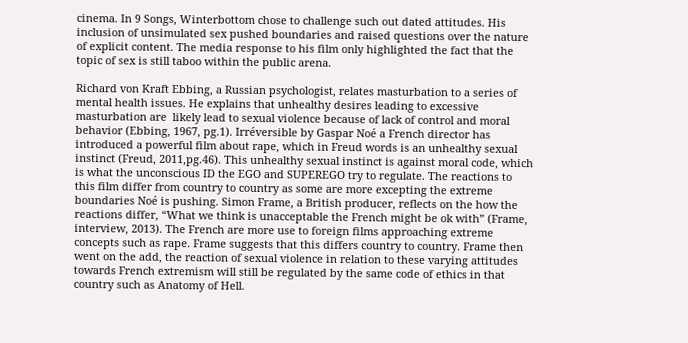cinema. In 9 Songs, Winterbottom chose to challenge such out dated attitudes. His inclusion of unsimulated sex pushed boundaries and raised questions over the nature of explicit content. The media response to his film only highlighted the fact that the topic of sex is still taboo within the public arena.

Richard von Kraft Ebbing, a Russian psychologist, relates masturbation to a series of mental health issues. He explains that unhealthy desires leading to excessive masturbation are  likely lead to sexual violence because of lack of control and moral behavior (Ebbing, 1967, pg.1). Irréversible by Gaspar Noé a French director has introduced a powerful film about rape, which in Freud words is an unhealthy sexual instinct (Freud, 2011,pg.46). This unhealthy sexual instinct is against moral code, which is what the unconscious ID the EGO and SUPEREGO try to regulate. The reactions to this film differ from country to country as some are more excepting the extreme boundaries Noé is pushing. Simon Frame, a British producer, reflects on the how the reactions differ, “What we think is unacceptable the French might be ok with” (Frame, interview, 2013). The French are more use to foreign films approaching extreme concepts such as rape. Frame suggests that this differs country to country. Frame then went on the add, the reaction of sexual violence in relation to these varying attitudes towards French extremism will still be regulated by the same code of ethics in that country such as Anatomy of Hell.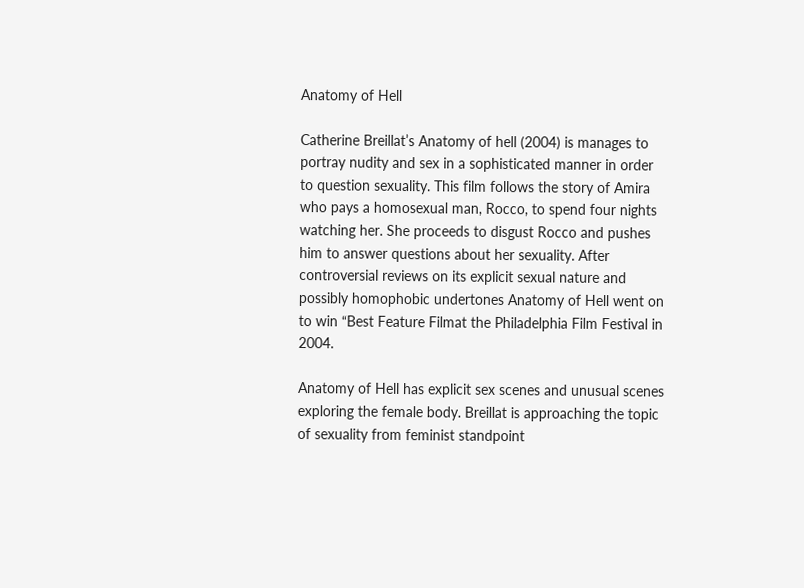Anatomy of Hell

Catherine Breillat’s Anatomy of hell (2004) is manages to portray nudity and sex in a sophisticated manner in order to question sexuality. This film follows the story of Amira who pays a homosexual man, Rocco, to spend four nights watching her. She proceeds to disgust Rocco and pushes him to answer questions about her sexuality. After controversial reviews on its explicit sexual nature and possibly homophobic undertones Anatomy of Hell went on  to win “Best Feature Filmat the Philadelphia Film Festival in 2004.

Anatomy of Hell has explicit sex scenes and unusual scenes exploring the female body. Breillat is approaching the topic of sexuality from feminist standpoint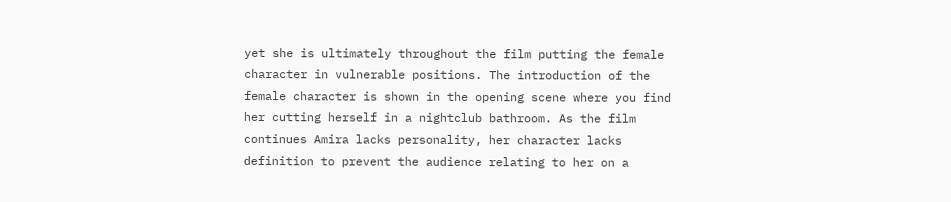yet she is ultimately throughout the film putting the female character in vulnerable positions. The introduction of the female character is shown in the opening scene where you find her cutting herself in a nightclub bathroom. As the film continues Amira lacks personality, her character lacks definition to prevent the audience relating to her on a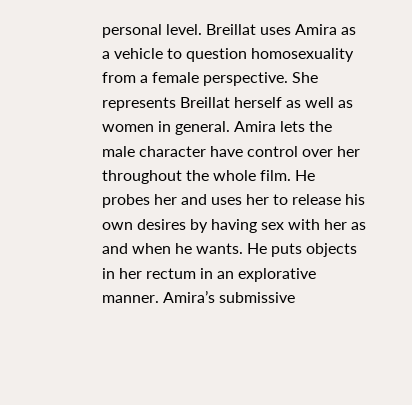personal level. Breillat uses Amira as  a vehicle to question homosexuality from a female perspective. She represents Breillat herself as well as women in general. Amira lets the male character have control over her throughout the whole film. He probes her and uses her to release his own desires by having sex with her as and when he wants. He puts objects in her rectum in an explorative   manner. Amira’s submissive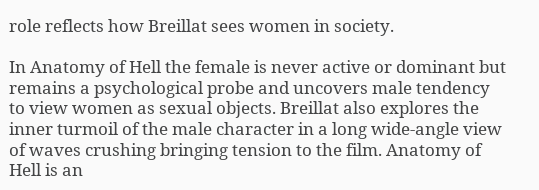role reflects how Breillat sees women in society.

In Anatomy of Hell the female is never active or dominant but remains a psychological probe and uncovers male tendency to view women as sexual objects. Breillat also explores the inner turmoil of the male character in a long wide-angle view of waves crushing bringing tension to the film. Anatomy of Hell is an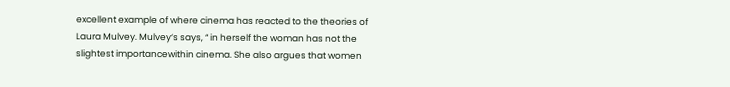excellent example of where cinema has reacted to the theories of Laura Mulvey. Mulvey‘s says, “ in herself the woman has not the slightest importancewithin cinema. She also argues that women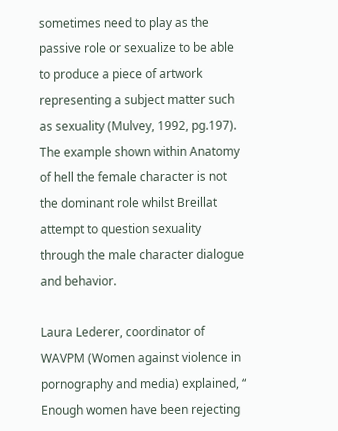sometimes need to play as the passive role or sexualize to be able to produce a piece of artwork representing a subject matter such as sexuality (Mulvey, 1992, pg.197). The example shown within Anatomy of hell the female character is not the dominant role whilst Breillat attempt to question sexuality through the male character dialogue and behavior.

Laura Lederer, coordinator of WAVPM (Women against violence in pornography and media) explained, “ Enough women have been rejecting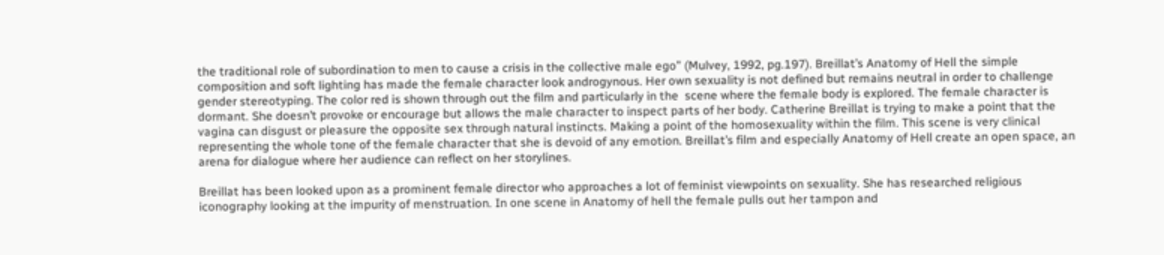the traditional role of subordination to men to cause a crisis in the collective male ego” (Mulvey, 1992, pg.197). Breillat’s Anatomy of Hell the simple composition and soft lighting has made the female character look androgynous. Her own sexuality is not defined but remains neutral in order to challenge gender stereotyping. The color red is shown through out the film and particularly in the  scene where the female body is explored. The female character is dormant. She doesn’t provoke or encourage but allows the male character to inspect parts of her body. Catherine Breillat is trying to make a point that the vagina can disgust or pleasure the opposite sex through natural instincts. Making a point of the homosexuality within the film. This scene is very clinical representing the whole tone of the female character that she is devoid of any emotion. Breillat’s film and especially Anatomy of Hell create an open space, an arena for dialogue where her audience can reflect on her storylines.

Breillat has been looked upon as a prominent female director who approaches a lot of feminist viewpoints on sexuality. She has researched religious iconography looking at the impurity of menstruation. In one scene in Anatomy of hell the female pulls out her tampon and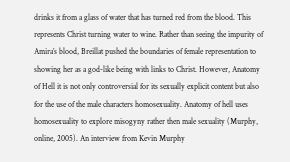drinks it from a glass of water that has turned red from the blood. This represents Christ turning water to wine. Rather than seeing the impurity of Amira’s blood, Breillat pushed the boundaries of female representation to showing her as a god-like being with links to Christ. However, Anatomy of Hell it is not only controversial for its sexually explicit content but also for the use of the male characters homosexuality. Anatomy of hell uses homosexuality to explore misogyny rather then male sexuality (Murphy, online, 2005). An interview from Kevin Murphy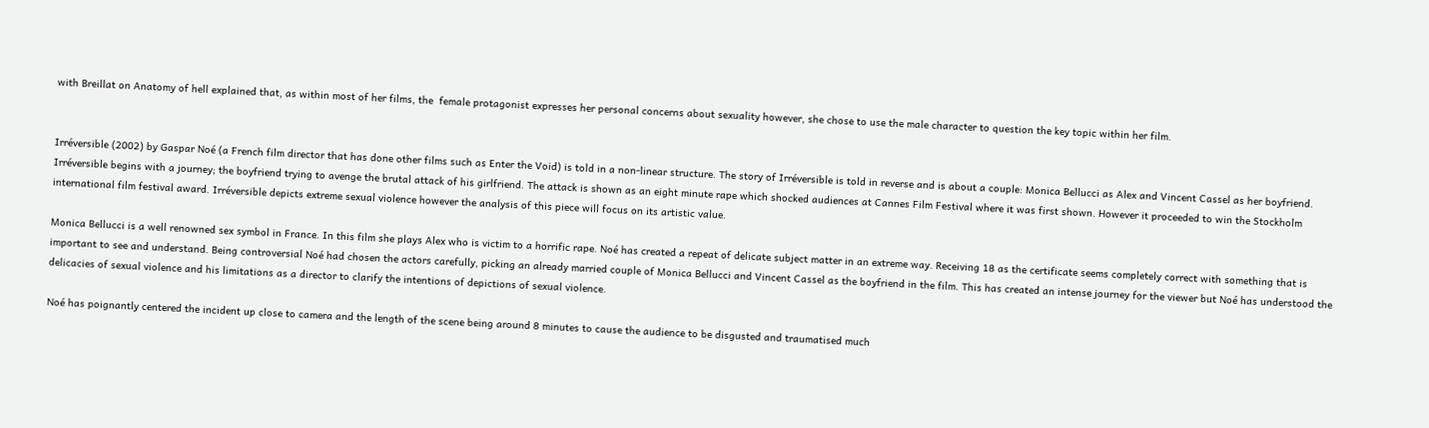with Breillat on Anatomy of hell explained that, as within most of her films, the  female protagonist expresses her personal concerns about sexuality however, she chose to use the male character to question the key topic within her film.


Irréversible (2002) by Gaspar Noé (a French film director that has done other films such as Enter the Void) is told in a non-linear structure. The story of Irréversible is told in reverse and is about a couple: Monica Bellucci as Alex and Vincent Cassel as her boyfriend. Irréversible begins with a journey; the boyfriend trying to avenge the brutal attack of his girlfriend. The attack is shown as an eight minute rape which shocked audiences at Cannes Film Festival where it was first shown. However it proceeded to win the Stockholm international film festival award. Irréversible depicts extreme sexual violence however the analysis of this piece will focus on its artistic value.

Monica Bellucci is a well renowned sex symbol in France. In this film she plays Alex who is victim to a horrific rape. Noé has created a repeat of delicate subject matter in an extreme way. Receiving 18 as the certificate seems completely correct with something that is important to see and understand. Being controversial Noé had chosen the actors carefully, picking an already married couple of Monica Bellucci and Vincent Cassel as the boyfriend in the film. This has created an intense journey for the viewer but Noé has understood the delicacies of sexual violence and his limitations as a director to clarify the intentions of depictions of sexual violence.

Noé has poignantly centered the incident up close to camera and the length of the scene being around 8 minutes to cause the audience to be disgusted and traumatised much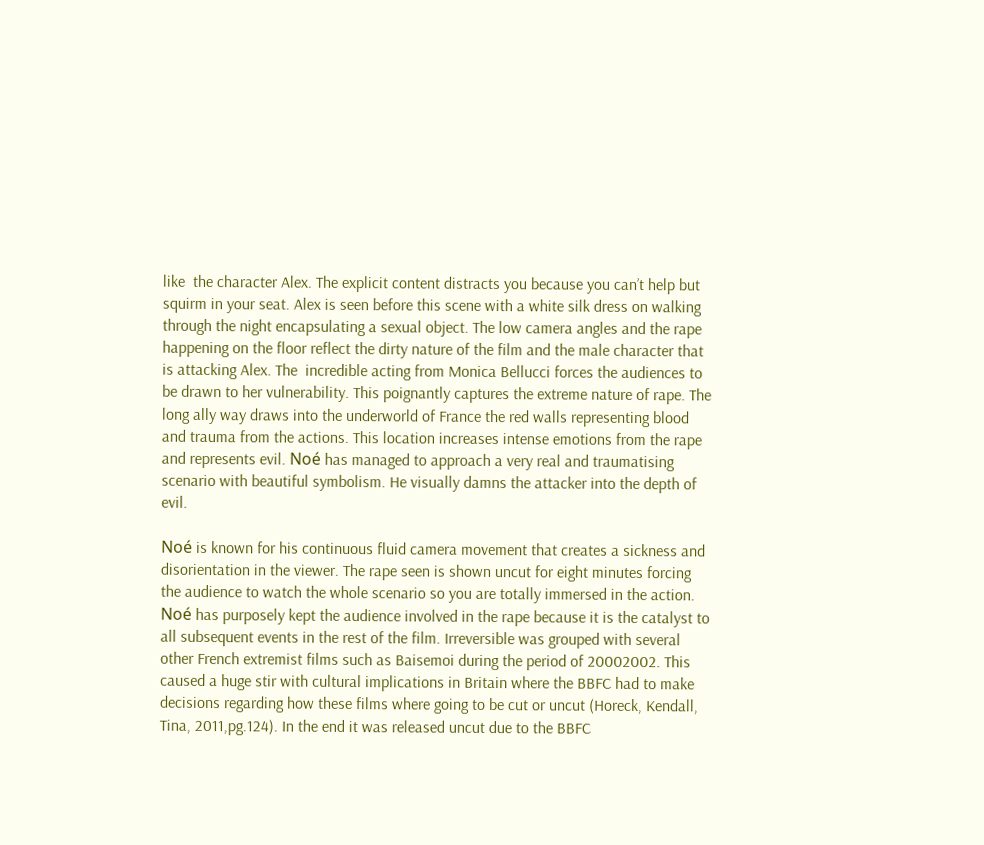like  the character Alex. The explicit content distracts you because you can’t help but squirm in your seat. Alex is seen before this scene with a white silk dress on walking through the night encapsulating a sexual object. The low camera angles and the rape happening on the floor reflect the dirty nature of the film and the male character that is attacking Alex. The  incredible acting from Monica Bellucci forces the audiences to be drawn to her vulnerability. This poignantly captures the extreme nature of rape. The long ally way draws into the underworld of France the red walls representing blood and trauma from the actions. This location increases intense emotions from the rape and represents evil. Noé has managed to approach a very real and traumatising scenario with beautiful symbolism. He visually damns the attacker into the depth of evil.

Noé is known for his continuous fluid camera movement that creates a sickness and disorientation in the viewer. The rape seen is shown uncut for eight minutes forcing the audience to watch the whole scenario so you are totally immersed in the action. Noé has purposely kept the audience involved in the rape because it is the catalyst to all subsequent events in the rest of the film. Irreversible was grouped with several other French extremist films such as Baisemoi during the period of 20002002. This caused a huge stir with cultural implications in Britain where the BBFC had to make decisions regarding how these films where going to be cut or uncut (Horeck, Kendall, Tina, 2011,pg.124). In the end it was released uncut due to the BBFC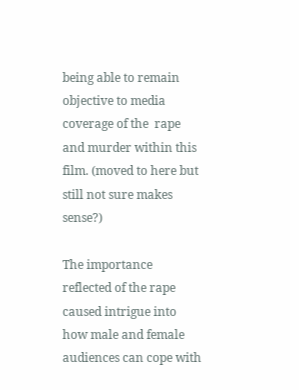being able to remain objective to media coverage of the  rape and murder within this film. (moved to here but still not sure makes sense?)

The importance reflected of the rape caused intrigue into how male and female audiences can cope with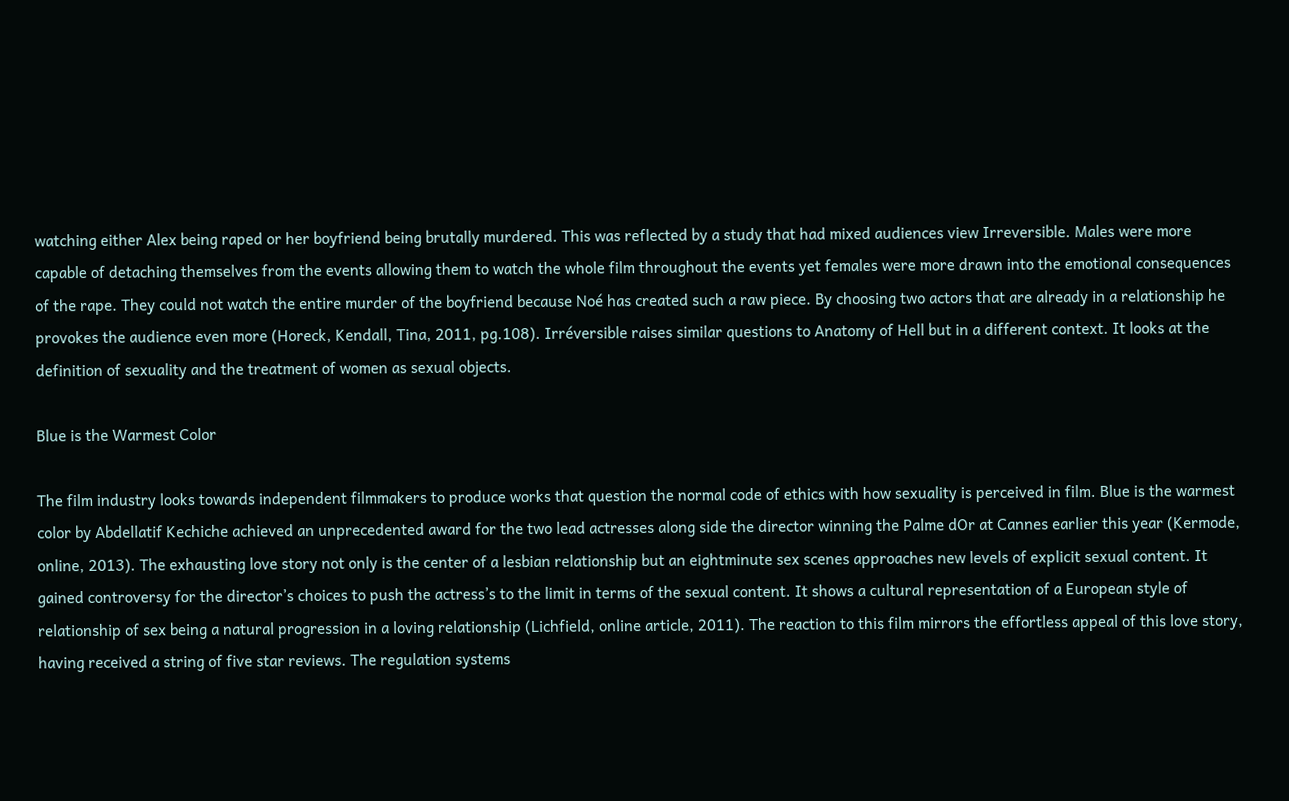watching either Alex being raped or her boyfriend being brutally murdered. This was reflected by a study that had mixed audiences view Irreversible. Males were more capable of detaching themselves from the events allowing them to watch the whole film throughout the events yet females were more drawn into the emotional consequences of the rape. They could not watch the entire murder of the boyfriend because Noé has created such a raw piece. By choosing two actors that are already in a relationship he provokes the audience even more (Horeck, Kendall, Tina, 2011, pg.108). Irréversible raises similar questions to Anatomy of Hell but in a different context. It looks at the definition of sexuality and the treatment of women as sexual objects.

Blue is the Warmest Color

The film industry looks towards independent filmmakers to produce works that question the normal code of ethics with how sexuality is perceived in film. Blue is the warmest color by Abdellatif Kechiche achieved an unprecedented award for the two lead actresses along side the director winning the Palme dOr at Cannes earlier this year (Kermode, online, 2013). The exhausting love story not only is the center of a lesbian relationship but an eightminute sex scenes approaches new levels of explicit sexual content. It gained controversy for the director’s choices to push the actress’s to the limit in terms of the sexual content. It shows a cultural representation of a European style of relationship of sex being a natural progression in a loving relationship (Lichfield, online article, 2011). The reaction to this film mirrors the effortless appeal of this love story, having received a string of five star reviews. The regulation systems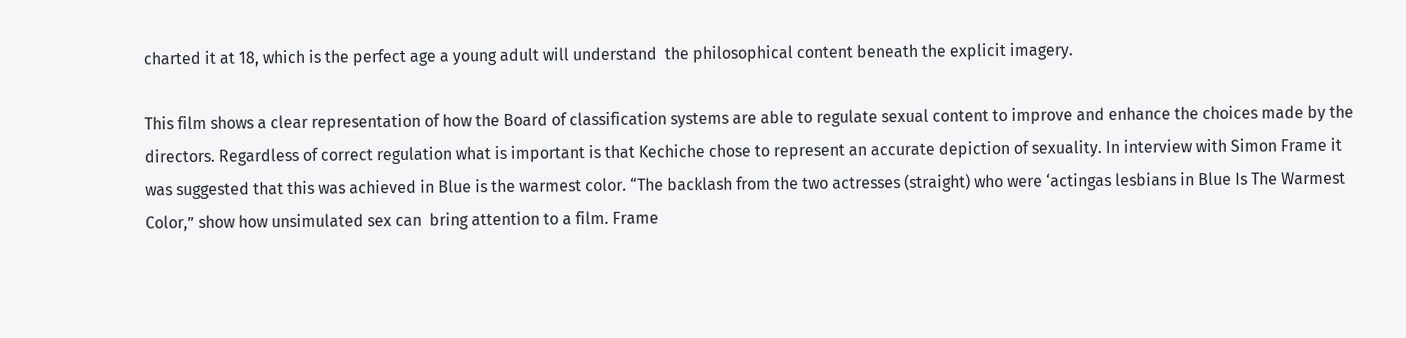charted it at 18, which is the perfect age a young adult will understand  the philosophical content beneath the explicit imagery.

This film shows a clear representation of how the Board of classification systems are able to regulate sexual content to improve and enhance the choices made by the directors. Regardless of correct regulation what is important is that Kechiche chose to represent an accurate depiction of sexuality. In interview with Simon Frame it was suggested that this was achieved in Blue is the warmest color. “The backlash from the two actresses (straight) who were ‘actingas lesbians in Blue Is The Warmest Color,” show how unsimulated sex can  bring attention to a film. Frame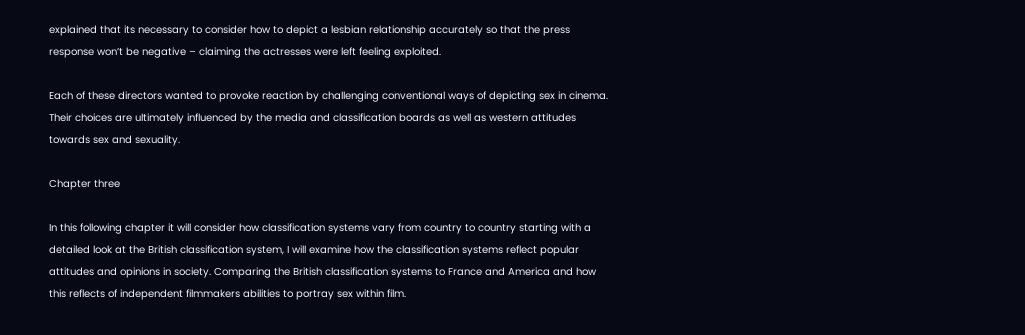explained that its necessary to consider how to depict a lesbian relationship accurately so that the press response won’t be negative – claiming the actresses were left feeling exploited.

Each of these directors wanted to provoke reaction by challenging conventional ways of depicting sex in cinema. Their choices are ultimately influenced by the media and classification boards as well as western attitudes towards sex and sexuality.

Chapter three

In this following chapter it will consider how classification systems vary from country to country starting with a detailed look at the British classification system, I will examine how the classification systems reflect popular attitudes and opinions in society. Comparing the British classification systems to France and America and how this reflects of independent filmmakers abilities to portray sex within film.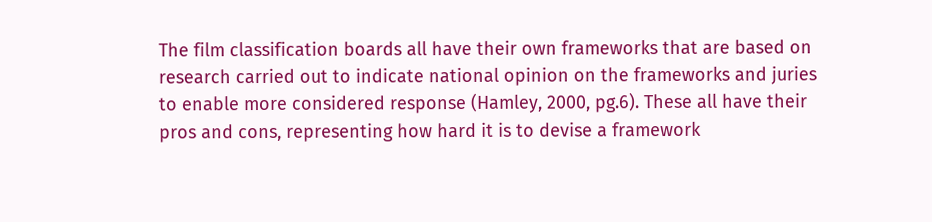The film classification boards all have their own frameworks that are based on research carried out to indicate national opinion on the frameworks and juries to enable more considered response (Hamley, 2000, pg.6). These all have their pros and cons, representing how hard it is to devise a framework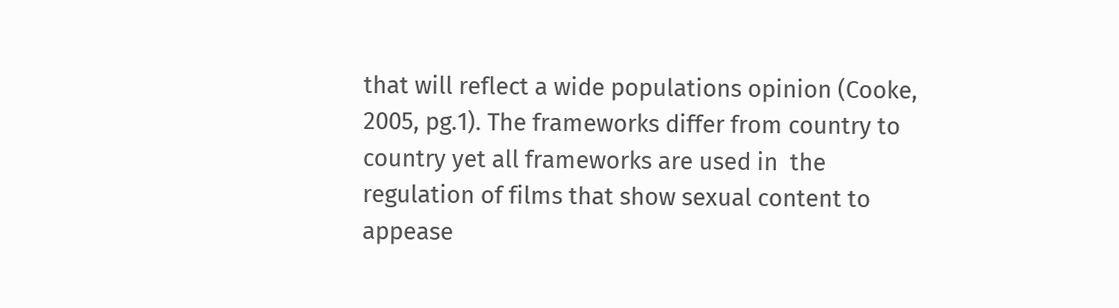that will reflect a wide populations opinion (Cooke,  2005, pg.1). The frameworks differ from country to country yet all frameworks are used in  the regulation of films that show sexual content to appease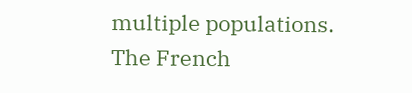multiple populations. The French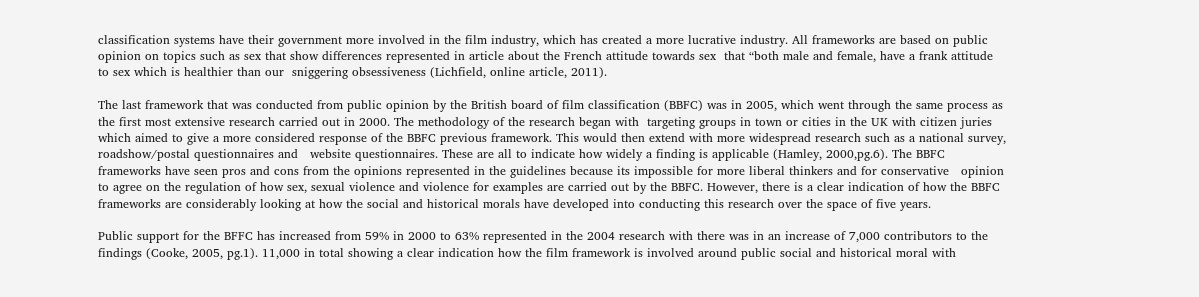classification systems have their government more involved in the film industry, which has created a more lucrative industry. All frameworks are based on public opinion on topics such as sex that show differences represented in article about the French attitude towards sex  that “both male and female, have a frank attitude to sex which is healthier than our  sniggering obsessiveness (Lichfield, online article, 2011).

The last framework that was conducted from public opinion by the British board of film classification (BBFC) was in 2005, which went through the same process as the first most extensive research carried out in 2000. The methodology of the research began with  targeting groups in town or cities in the UK with citizen juries which aimed to give a more considered response of the BBFC previous framework. This would then extend with more widespread research such as a national survey, roadshow/postal questionnaires and   website questionnaires. These are all to indicate how widely a finding is applicable (Hamley, 2000,pg.6). The BBFC frameworks have seen pros and cons from the opinions represented in the guidelines because its impossible for more liberal thinkers and for conservative   opinion to agree on the regulation of how sex, sexual violence and violence for examples are carried out by the BBFC. However, there is a clear indication of how the BBFC frameworks are considerably looking at how the social and historical morals have developed into conducting this research over the space of five years.

Public support for the BFFC has increased from 59% in 2000 to 63% represented in the 2004 research with there was in an increase of 7,000 contributors to the findings (Cooke, 2005, pg.1). 11,000 in total showing a clear indication how the film framework is involved around public social and historical moral with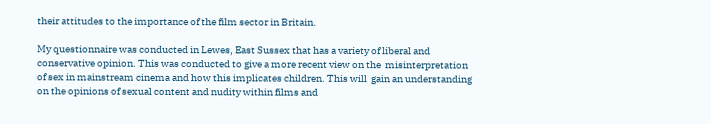their attitudes to the importance of the film sector in Britain.

My questionnaire was conducted in Lewes, East Sussex that has a variety of liberal and conservative opinion. This was conducted to give a more recent view on the  misinterpretation of sex in mainstream cinema and how this implicates children. This will  gain an understanding on the opinions of sexual content and nudity within films and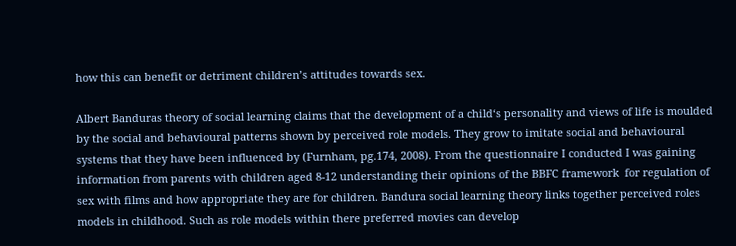how this can benefit or detriment children’s attitudes towards sex.

Albert Banduras theory of social learning claims that the development of a child‘s personality and views of life is moulded by the social and behavioural patterns shown by perceived role models. They grow to imitate social and behavioural systems that they have been influenced by (Furnham, pg.174, 2008). From the questionnaire I conducted I was gaining information from parents with children aged 8-12 understanding their opinions of the BBFC framework  for regulation of sex with films and how appropriate they are for children. Bandura social learning theory links together perceived roles models in childhood. Such as role models within there preferred movies can develop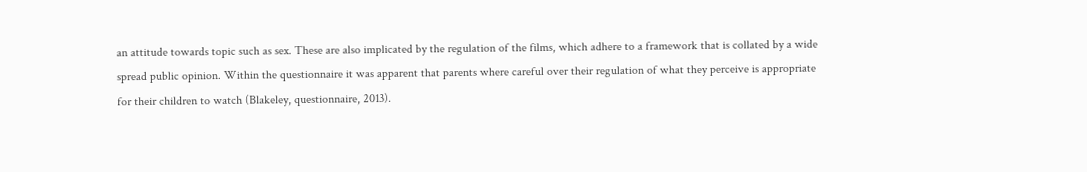an attitude towards topic such as sex. These are also implicated by the regulation of the films, which adhere to a framework that is collated by a wide spread public opinion. Within the questionnaire it was apparent that parents where careful over their regulation of what they perceive is appropriate for their children to watch (Blakeley, questionnaire, 2013).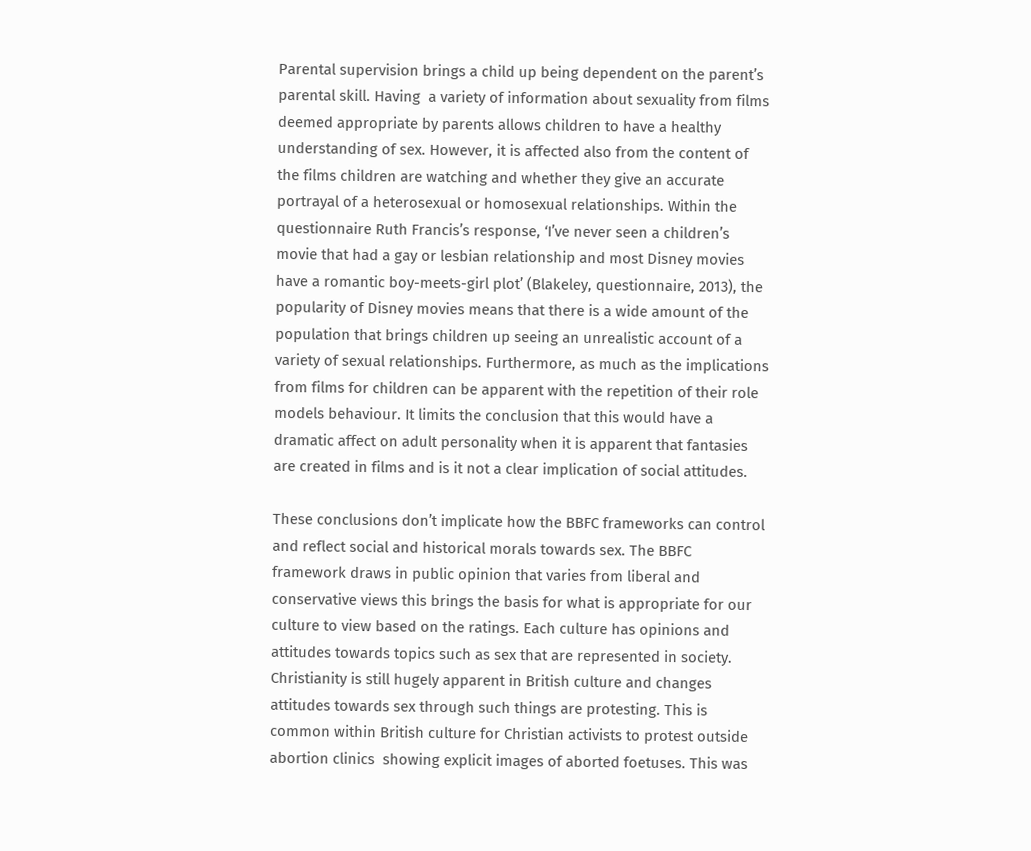Parental supervision brings a child up being dependent on the parent’s parental skill. Having  a variety of information about sexuality from films deemed appropriate by parents allows children to have a healthy understanding of sex. However, it is affected also from the content of the films children are watching and whether they give an accurate portrayal of a heterosexual or homosexual relationships. Within the questionnaire Ruth Francis’s response, ‘I’ve never seen a children’s movie that had a gay or lesbian relationship and most Disney movies have a romantic boy-meets-girl plot’ (Blakeley, questionnaire, 2013), the popularity of Disney movies means that there is a wide amount of the population that brings children up seeing an unrealistic account of a variety of sexual relationships. Furthermore, as much as the implications from films for children can be apparent with the repetition of their role   models behaviour. It limits the conclusion that this would have a dramatic affect on adult personality when it is apparent that fantasies are created in films and is it not a clear implication of social attitudes.

These conclusions don’t implicate how the BBFC frameworks can control and reflect social and historical morals towards sex. The BBFC framework draws in public opinion that varies from liberal and conservative views this brings the basis for what is appropriate for our  culture to view based on the ratings. Each culture has opinions and attitudes towards topics such as sex that are represented in society. Christianity is still hugely apparent in British culture and changes attitudes towards sex through such things are protesting. This is common within British culture for Christian activists to protest outside abortion clinics  showing explicit images of aborted foetuses. This was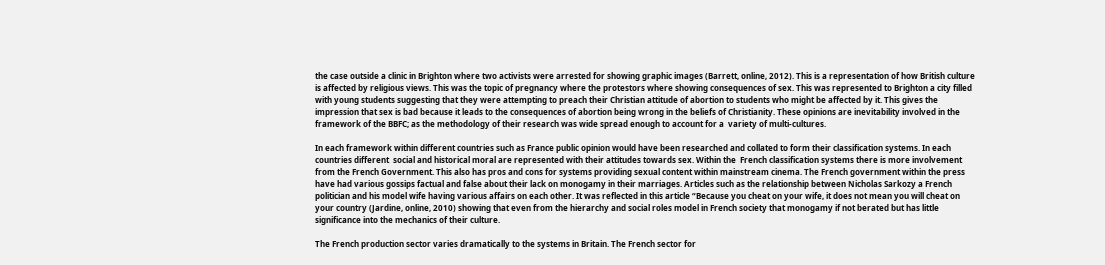the case outside a clinic in Brighton where two activists were arrested for showing graphic images (Barrett, online, 2012). This is a representation of how British culture is affected by religious views. This was the topic of pregnancy where the protestors where showing consequences of sex. This was represented to Brighton a city filled with young students suggesting that they were attempting to preach their Christian attitude of abortion to students who might be affected by it. This gives the impression that sex is bad because it leads to the consequences of abortion being wrong in the beliefs of Christianity. These opinions are inevitability involved in the framework of the BBFC; as the methodology of their research was wide spread enough to account for a  variety of multi-cultures.

In each framework within different countries such as France public opinion would have been researched and collated to form their classification systems. In each countries different  social and historical moral are represented with their attitudes towards sex. Within the  French classification systems there is more involvement from the French Government. This also has pros and cons for systems providing sexual content within mainstream cinema. The French government within the press have had various gossips factual and false about their lack on monogamy in their marriages. Articles such as the relationship between Nicholas Sarkozy a French politician and his model wife having various affairs on each other. It was reflected in this article “Because you cheat on your wife, it does not mean you will cheat on your country (Jardine, online, 2010) showing that even from the hierarchy and social roles model in French society that monogamy if not berated but has little significance into the mechanics of their culture.

The French production sector varies dramatically to the systems in Britain. The French sector for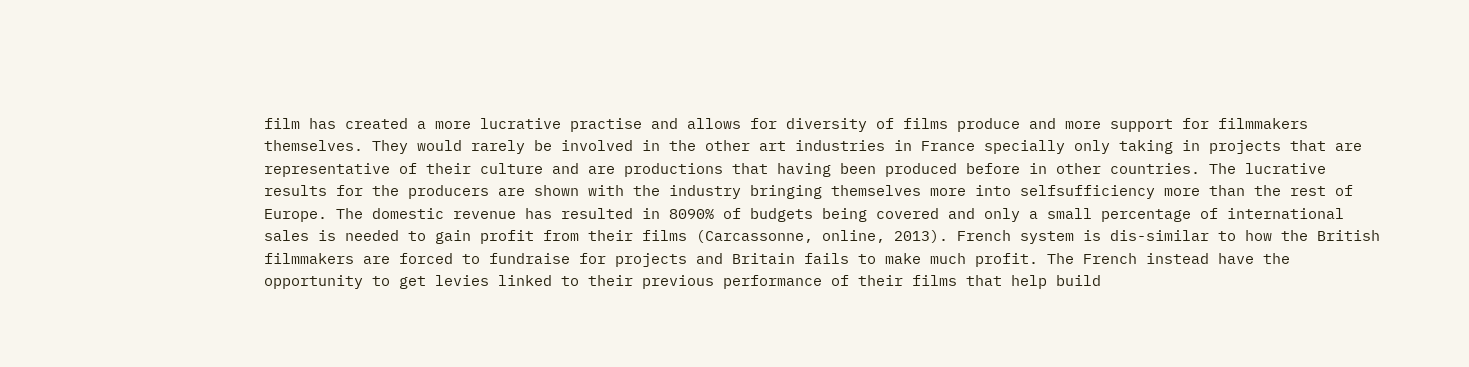film has created a more lucrative practise and allows for diversity of films produce and more support for filmmakers themselves. They would rarely be involved in the other art industries in France specially only taking in projects that are representative of their culture and are productions that having been produced before in other countries. The lucrative results for the producers are shown with the industry bringing themselves more into selfsufficiency more than the rest of Europe. The domestic revenue has resulted in 8090% of budgets being covered and only a small percentage of international sales is needed to gain profit from their films (Carcassonne, online, 2013). French system is dis-similar to how the British filmmakers are forced to fundraise for projects and Britain fails to make much profit. The French instead have the opportunity to get levies linked to their previous performance of their films that help build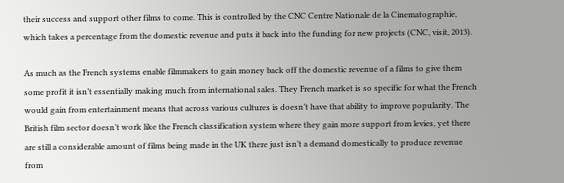their success and support other films to come. This is controlled by the CNC Centre Nationale de la Cinematographie, which takes a percentage from the domestic revenue and puts it back into the funding for new projects (CNC, visit, 2013).

As much as the French systems enable filmmakers to gain money back off the domestic revenue of a films to give them some profit it isn’t essentially making much from international sales. They French market is so specific for what the French would gain from entertainment means that across various cultures is doesn’t have that ability to improve popularity. The British film sector doesn’t work like the French classification system where they gain more support from levies, yet there are still a considerable amount of films being made in the UK there just isn’t a demand domestically to produce revenue from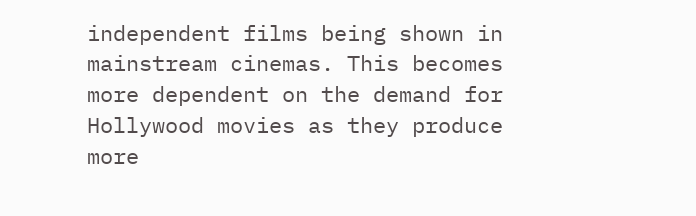independent films being shown in mainstream cinemas. This becomes more dependent on the demand for   Hollywood movies as they produce more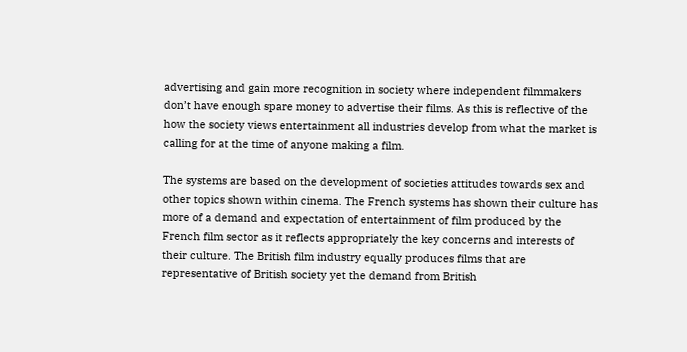advertising and gain more recognition in society where independent filmmakers don’t have enough spare money to advertise their films. As this is reflective of the how the society views entertainment all industries develop from what the market is calling for at the time of anyone making a film.

The systems are based on the development of societies attitudes towards sex and other topics shown within cinema. The French systems has shown their culture has more of a demand and expectation of entertainment of film produced by the French film sector as it reflects appropriately the key concerns and interests of their culture. The British film industry equally produces films that are representative of British society yet the demand from British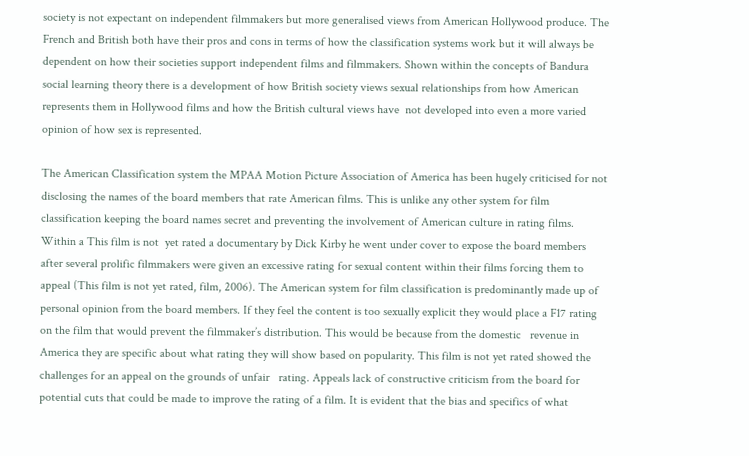society is not expectant on independent filmmakers but more generalised views from American Hollywood produce. The French and British both have their pros and cons in terms of how the classification systems work but it will always be dependent on how their societies support independent films and filmmakers. Shown within the concepts of Bandura social learning theory there is a development of how British society views sexual relationships from how American represents them in Hollywood films and how the British cultural views have  not developed into even a more varied opinion of how sex is represented.

The American Classification system the MPAA Motion Picture Association of America has been hugely criticised for not disclosing the names of the board members that rate American films. This is unlike any other system for film classification keeping the board names secret and preventing the involvement of American culture in rating films. Within a This film is not  yet rated a documentary by Dick Kirby he went under cover to expose the board members after several prolific filmmakers were given an excessive rating for sexual content within their films forcing them to appeal (This film is not yet rated, film, 2006). The American system for film classification is predominantly made up of personal opinion from the board members. If they feel the content is too sexually explicit they would place a F17 rating on the film that would prevent the filmmaker’s distribution. This would be because from the domestic   revenue in America they are specific about what rating they will show based on popularity. This film is not yet rated showed the challenges for an appeal on the grounds of unfair   rating. Appeals lack of constructive criticism from the board for potential cuts that could be made to improve the rating of a film. It is evident that the bias and specifics of what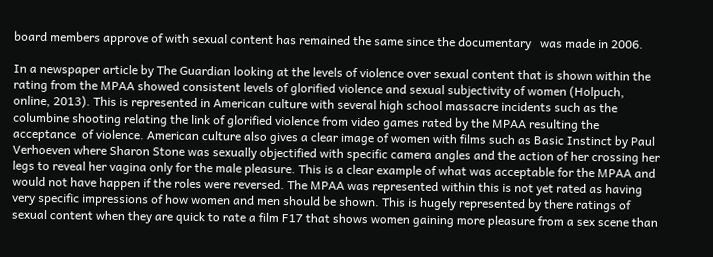board members approve of with sexual content has remained the same since the documentary   was made in 2006.

In a newspaper article by The Guardian looking at the levels of violence over sexual content that is shown within the rating from the MPAA showed consistent levels of glorified violence and sexual subjectivity of women (Holpuch, online, 2013). This is represented in American culture with several high school massacre incidents such as the columbine shooting relating the link of glorified violence from video games rated by the MPAA resulting the acceptance  of violence. American culture also gives a clear image of women with films such as Basic Instinct by Paul Verhoeven where Sharon Stone was sexually objectified with specific camera angles and the action of her crossing her legs to reveal her vagina only for the male pleasure. This is a clear example of what was acceptable for the MPAA and would not have happen if the roles were reversed. The MPAA was represented within this is not yet rated as having very specific impressions of how women and men should be shown. This is hugely represented by there ratings of sexual content when they are quick to rate a film F17 that shows women gaining more pleasure from a sex scene than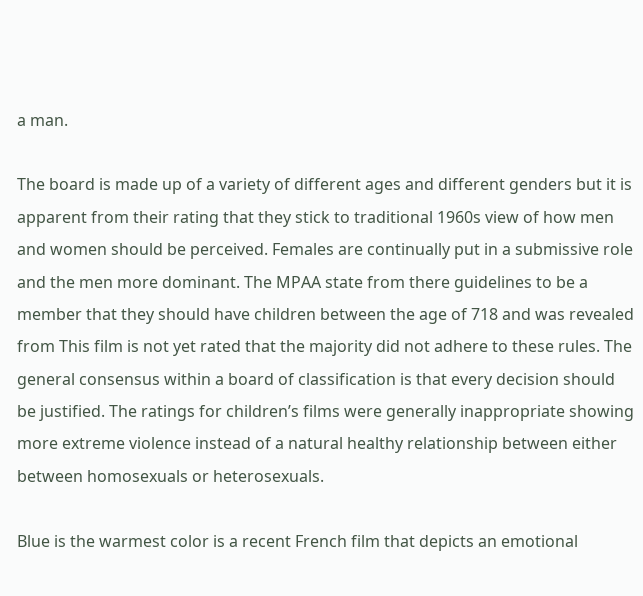a man.

The board is made up of a variety of different ages and different genders but it is apparent from their rating that they stick to traditional 1960s view of how men and women should be perceived. Females are continually put in a submissive role and the men more dominant. The MPAA state from there guidelines to be a member that they should have children between the age of 718 and was revealed from This film is not yet rated that the majority did not adhere to these rules. The general consensus within a board of classification is that every decision should be justified. The ratings for children’s films were generally inappropriate showing more extreme violence instead of a natural healthy relationship between either between homosexuals or heterosexuals.

Blue is the warmest color is a recent French film that depicts an emotional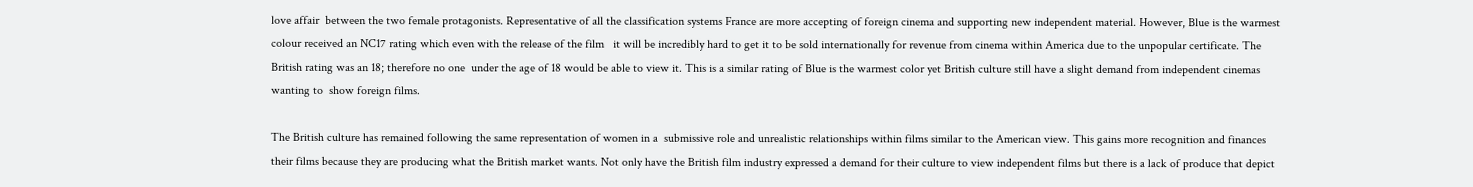love affair  between the two female protagonists. Representative of all the classification systems France are more accepting of foreign cinema and supporting new independent material. However, Blue is the warmest colour received an NC17 rating which even with the release of the film   it will be incredibly hard to get it to be sold internationally for revenue from cinema within America due to the unpopular certificate. The British rating was an 18; therefore no one  under the age of 18 would be able to view it. This is a similar rating of Blue is the warmest color yet British culture still have a slight demand from independent cinemas wanting to  show foreign films.

The British culture has remained following the same representation of women in a  submissive role and unrealistic relationships within films similar to the American view. This gains more recognition and finances their films because they are producing what the British market wants. Not only have the British film industry expressed a demand for their culture to view independent films but there is a lack of produce that depict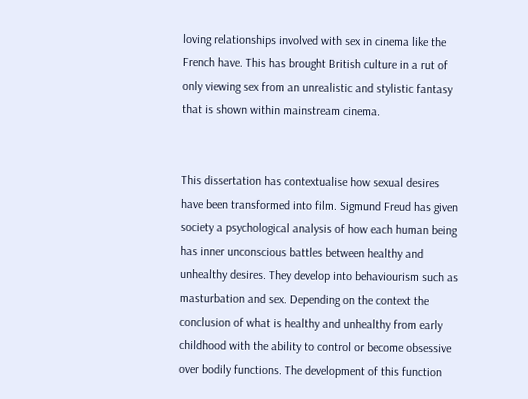loving relationships involved with sex in cinema like the French have. This has brought British culture in a rut of only viewing sex from an unrealistic and stylistic fantasy that is shown within mainstream cinema.


This dissertation has contextualise how sexual desires have been transformed into film. Sigmund Freud has given society a psychological analysis of how each human being has inner unconscious battles between healthy and unhealthy desires. They develop into behaviourism such as masturbation and sex. Depending on the context the conclusion of what is healthy and unhealthy from early childhood with the ability to control or become obsessive over bodily functions. The development of this function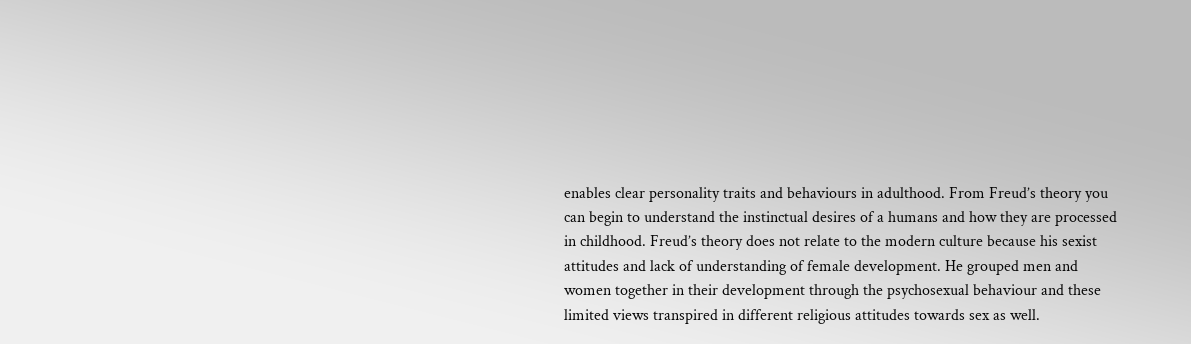enables clear personality traits and behaviours in adulthood. From Freud’s theory you can begin to understand the instinctual desires of a humans and how they are processed in childhood. Freud’s theory does not relate to the modern culture because his sexist attitudes and lack of understanding of female development. He grouped men and women together in their development through the psychosexual behaviour and these limited views transpired in different religious attitudes towards sex as well.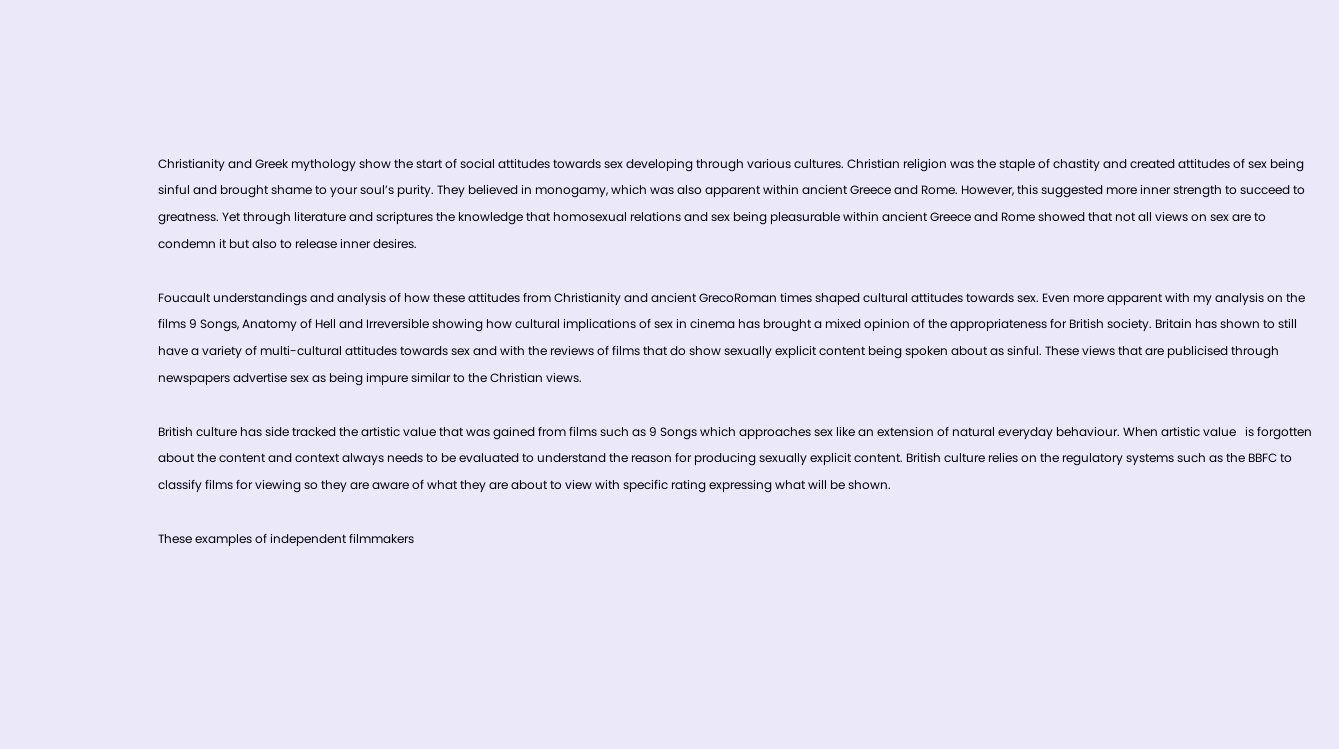Christianity and Greek mythology show the start of social attitudes towards sex developing through various cultures. Christian religion was the staple of chastity and created attitudes of sex being sinful and brought shame to your soul’s purity. They believed in monogamy, which was also apparent within ancient Greece and Rome. However, this suggested more inner strength to succeed to greatness. Yet through literature and scriptures the knowledge that homosexual relations and sex being pleasurable within ancient Greece and Rome showed that not all views on sex are to condemn it but also to release inner desires.

Foucault understandings and analysis of how these attitudes from Christianity and ancient GrecoRoman times shaped cultural attitudes towards sex. Even more apparent with my analysis on the films 9 Songs, Anatomy of Hell and Irreversible showing how cultural implications of sex in cinema has brought a mixed opinion of the appropriateness for British society. Britain has shown to still have a variety of multi-cultural attitudes towards sex and with the reviews of films that do show sexually explicit content being spoken about as sinful. These views that are publicised through newspapers advertise sex as being impure similar to the Christian views.

British culture has side tracked the artistic value that was gained from films such as 9 Songs which approaches sex like an extension of natural everyday behaviour. When artistic value   is forgotten about the content and context always needs to be evaluated to understand the reason for producing sexually explicit content. British culture relies on the regulatory systems such as the BBFC to classify films for viewing so they are aware of what they are about to view with specific rating expressing what will be shown.

These examples of independent filmmakers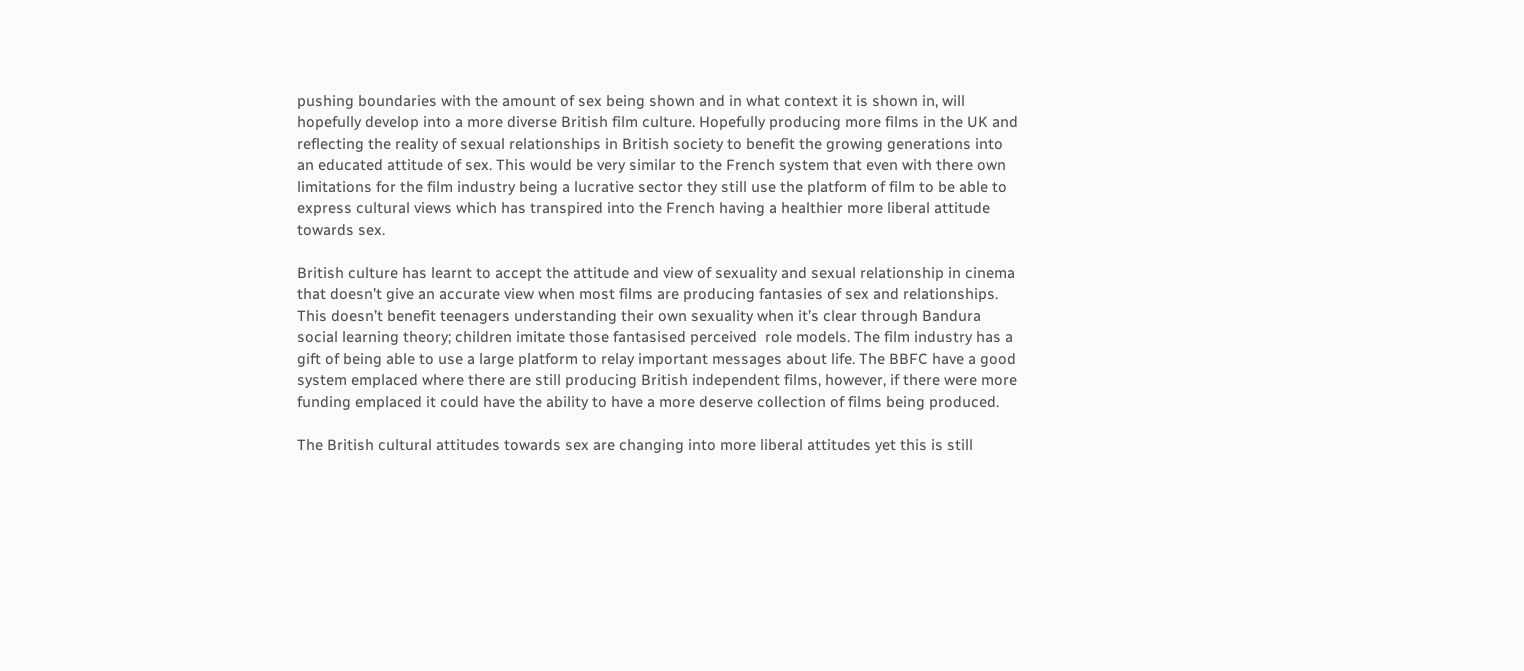pushing boundaries with the amount of sex being shown and in what context it is shown in, will hopefully develop into a more diverse British film culture. Hopefully producing more films in the UK and reflecting the reality of sexual relationships in British society to benefit the growing generations into an educated attitude of sex. This would be very similar to the French system that even with there own limitations for the film industry being a lucrative sector they still use the platform of film to be able to express cultural views which has transpired into the French having a healthier more liberal attitude towards sex.

British culture has learnt to accept the attitude and view of sexuality and sexual relationship in cinema that doesn’t give an accurate view when most films are producing fantasies of sex and relationships. This doesn’t benefit teenagers understanding their own sexuality when it’s clear through Bandura social learning theory; children imitate those fantasised perceived  role models. The film industry has a gift of being able to use a large platform to relay important messages about life. The BBFC have a good system emplaced where there are still producing British independent films, however, if there were more funding emplaced it could have the ability to have a more deserve collection of films being produced.

The British cultural attitudes towards sex are changing into more liberal attitudes yet this is still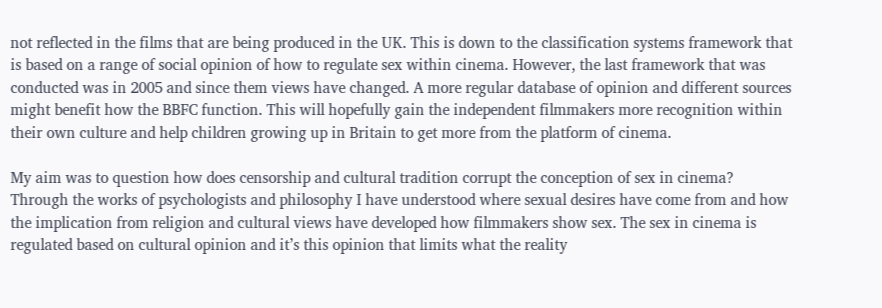not reflected in the films that are being produced in the UK. This is down to the classification systems framework that is based on a range of social opinion of how to regulate sex within cinema. However, the last framework that was conducted was in 2005 and since them views have changed. A more regular database of opinion and different sources might benefit how the BBFC function. This will hopefully gain the independent filmmakers more recognition within their own culture and help children growing up in Britain to get more from the platform of cinema.

My aim was to question how does censorship and cultural tradition corrupt the conception of sex in cinema? Through the works of psychologists and philosophy I have understood where sexual desires have come from and how the implication from religion and cultural views have developed how filmmakers show sex. The sex in cinema is regulated based on cultural opinion and it’s this opinion that limits what the reality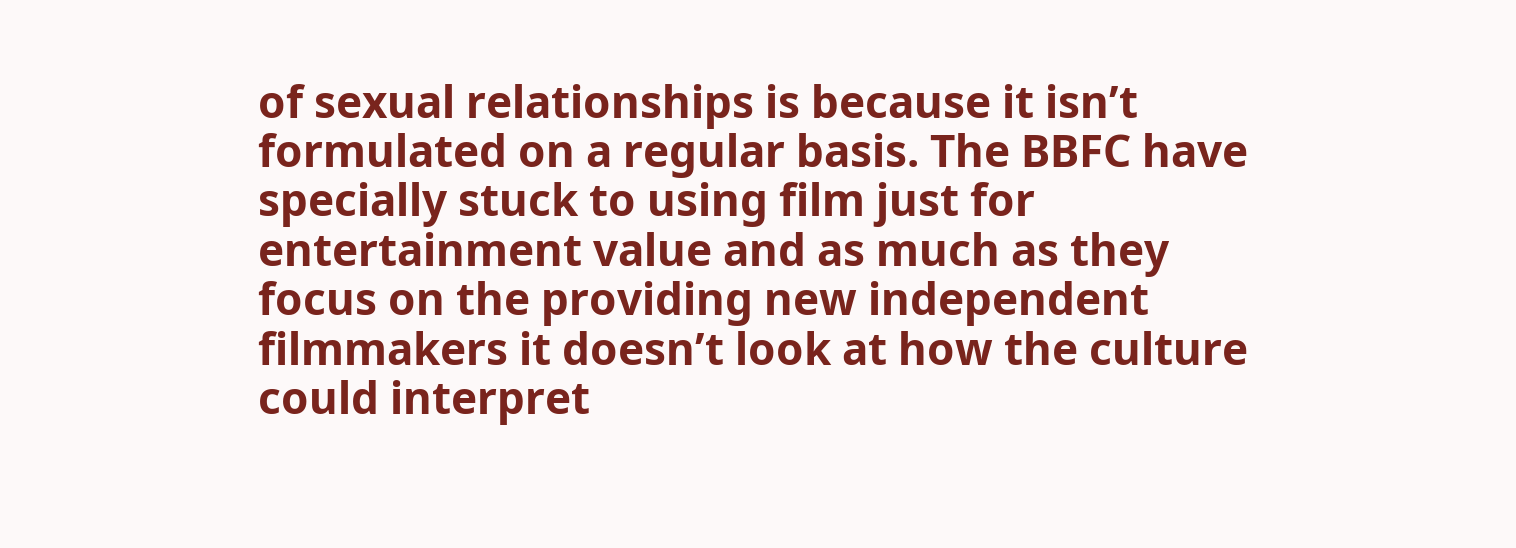of sexual relationships is because it isn’t formulated on a regular basis. The BBFC have specially stuck to using film just for entertainment value and as much as they focus on the providing new independent   filmmakers it doesn’t look at how the culture could interpret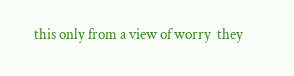this only from a view of worry  they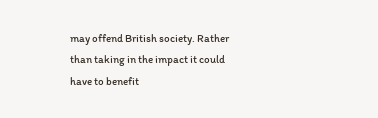may offend British society. Rather than taking in the impact it could have to benefit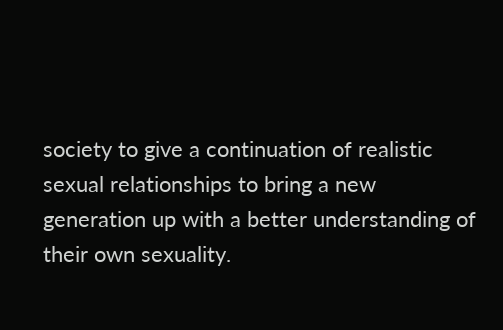society to give a continuation of realistic sexual relationships to bring a new generation up with a better understanding of their own sexuality.